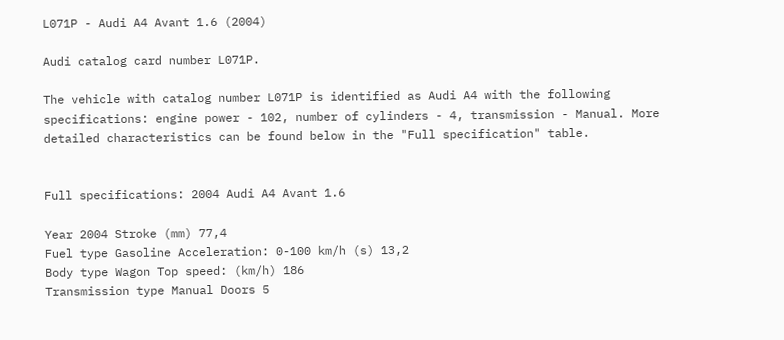L071P - Audi A4 Avant 1.6 (2004)

Audi catalog card number L071P.

The vehicle with catalog number L071P is identified as Audi A4 with the following specifications: engine power - 102, number of cylinders - 4, transmission - Manual. More detailed characteristics can be found below in the "Full specification" table.


Full specifications: 2004 Audi A4 Avant 1.6

Year 2004 Stroke (mm) 77,4
Fuel type Gasoline Acceleration: 0-100 km/h (s) 13,2
Body type Wagon Top speed: (km/h) 186
Transmission type Manual Doors 5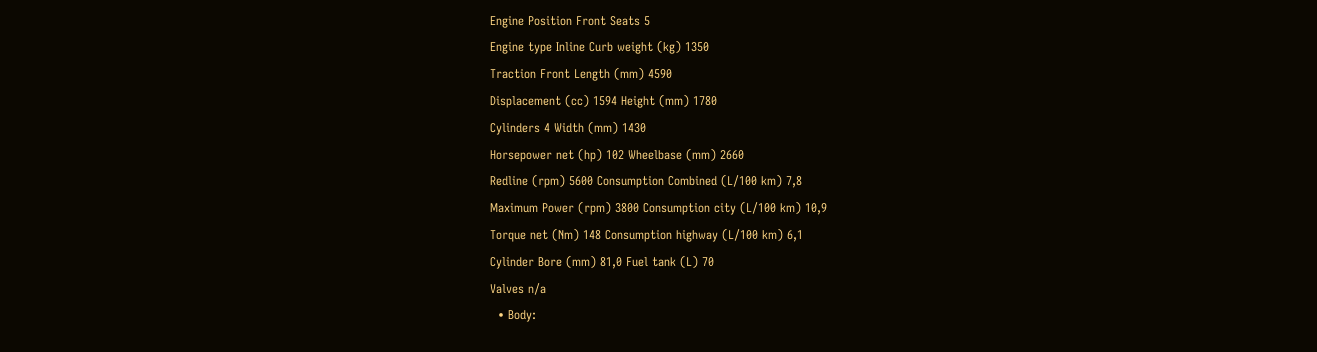Engine Position Front Seats 5
Engine type Inline Curb weight (kg) 1350
Traction Front Length (mm) 4590
Displacement (cc) 1594 Height (mm) 1780
Cylinders 4 Width (mm) 1430
Horsepower net (hp) 102 Wheelbase (mm) 2660
Redline (rpm) 5600 Consumption Combined (L/100 km) 7,8
Maximum Power (rpm) 3800 Consumption city (L/100 km) 10,9
Torque net (Nm) 148 Consumption highway (L/100 km) 6,1
Cylinder Bore (mm) 81,0 Fuel tank (L) 70
Valves n/a
  • Body: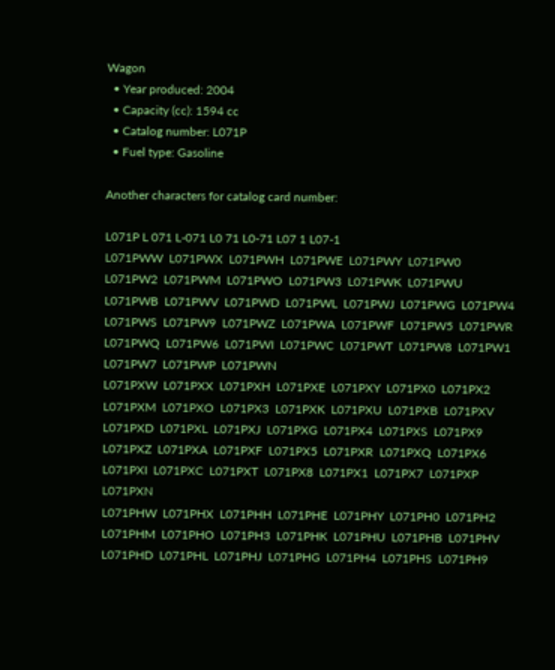Wagon
  • Year produced: 2004
  • Capacity (cc): 1594 cc
  • Catalog number: L071P
  • Fuel type: Gasoline

Another characters for catalog card number:

L071P L 071 L-071 L0 71 L0-71 L07 1 L07-1
L071PWW  L071PWX  L071PWH  L071PWE  L071PWY  L071PW0  L071PW2  L071PWM  L071PWO  L071PW3  L071PWK  L071PWU  L071PWB  L071PWV  L071PWD  L071PWL  L071PWJ  L071PWG  L071PW4  L071PWS  L071PW9  L071PWZ  L071PWA  L071PWF  L071PW5  L071PWR  L071PWQ  L071PW6  L071PWI  L071PWC  L071PWT  L071PW8  L071PW1  L071PW7  L071PWP  L071PWN
L071PXW  L071PXX  L071PXH  L071PXE  L071PXY  L071PX0  L071PX2  L071PXM  L071PXO  L071PX3  L071PXK  L071PXU  L071PXB  L071PXV  L071PXD  L071PXL  L071PXJ  L071PXG  L071PX4  L071PXS  L071PX9  L071PXZ  L071PXA  L071PXF  L071PX5  L071PXR  L071PXQ  L071PX6  L071PXI  L071PXC  L071PXT  L071PX8  L071PX1  L071PX7  L071PXP  L071PXN
L071PHW  L071PHX  L071PHH  L071PHE  L071PHY  L071PH0  L071PH2  L071PHM  L071PHO  L071PH3  L071PHK  L071PHU  L071PHB  L071PHV  L071PHD  L071PHL  L071PHJ  L071PHG  L071PH4  L071PHS  L071PH9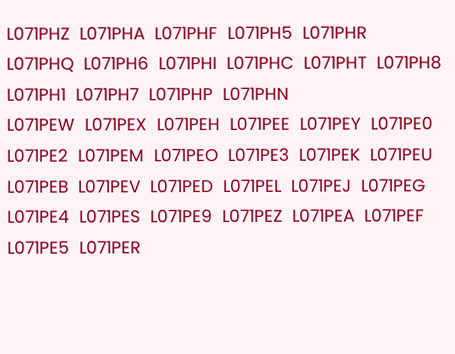L071PHZ  L071PHA  L071PHF  L071PH5  L071PHR  L071PHQ  L071PH6  L071PHI  L071PHC  L071PHT  L071PH8  L071PH1  L071PH7  L071PHP  L071PHN
L071PEW  L071PEX  L071PEH  L071PEE  L071PEY  L071PE0  L071PE2  L071PEM  L071PEO  L071PE3  L071PEK  L071PEU  L071PEB  L071PEV  L071PED  L071PEL  L071PEJ  L071PEG  L071PE4  L071PES  L071PE9  L071PEZ  L071PEA  L071PEF  L071PE5  L071PER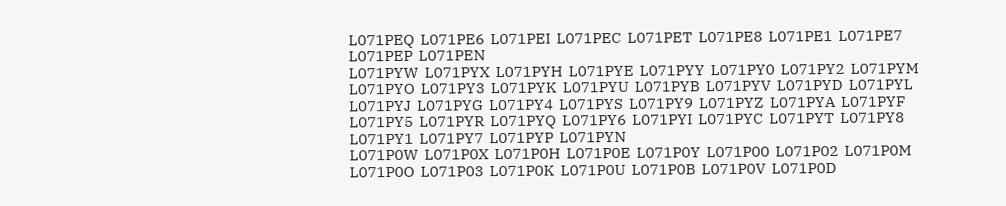L071PEQ  L071PE6  L071PEI  L071PEC  L071PET  L071PE8  L071PE1  L071PE7  L071PEP  L071PEN
L071PYW  L071PYX  L071PYH  L071PYE  L071PYY  L071PY0  L071PY2  L071PYM  L071PYO  L071PY3  L071PYK  L071PYU  L071PYB  L071PYV  L071PYD  L071PYL  L071PYJ  L071PYG  L071PY4  L071PYS  L071PY9  L071PYZ  L071PYA  L071PYF  L071PY5  L071PYR  L071PYQ  L071PY6  L071PYI  L071PYC  L071PYT  L071PY8  L071PY1  L071PY7  L071PYP  L071PYN
L071P0W  L071P0X  L071P0H  L071P0E  L071P0Y  L071P00  L071P02  L071P0M  L071P0O  L071P03  L071P0K  L071P0U  L071P0B  L071P0V  L071P0D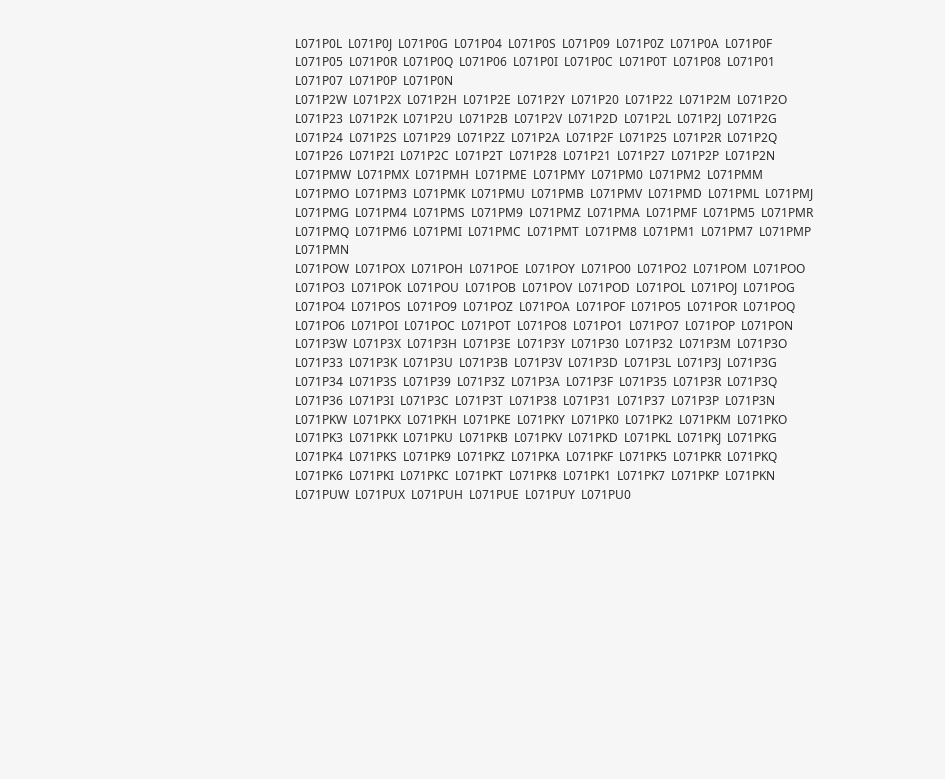L071P0L  L071P0J  L071P0G  L071P04  L071P0S  L071P09  L071P0Z  L071P0A  L071P0F  L071P05  L071P0R  L071P0Q  L071P06  L071P0I  L071P0C  L071P0T  L071P08  L071P01  L071P07  L071P0P  L071P0N
L071P2W  L071P2X  L071P2H  L071P2E  L071P2Y  L071P20  L071P22  L071P2M  L071P2O  L071P23  L071P2K  L071P2U  L071P2B  L071P2V  L071P2D  L071P2L  L071P2J  L071P2G  L071P24  L071P2S  L071P29  L071P2Z  L071P2A  L071P2F  L071P25  L071P2R  L071P2Q  L071P26  L071P2I  L071P2C  L071P2T  L071P28  L071P21  L071P27  L071P2P  L071P2N
L071PMW  L071PMX  L071PMH  L071PME  L071PMY  L071PM0  L071PM2  L071PMM  L071PMO  L071PM3  L071PMK  L071PMU  L071PMB  L071PMV  L071PMD  L071PML  L071PMJ  L071PMG  L071PM4  L071PMS  L071PM9  L071PMZ  L071PMA  L071PMF  L071PM5  L071PMR  L071PMQ  L071PM6  L071PMI  L071PMC  L071PMT  L071PM8  L071PM1  L071PM7  L071PMP  L071PMN
L071POW  L071POX  L071POH  L071POE  L071POY  L071PO0  L071PO2  L071POM  L071POO  L071PO3  L071POK  L071POU  L071POB  L071POV  L071POD  L071POL  L071POJ  L071POG  L071PO4  L071POS  L071PO9  L071POZ  L071POA  L071POF  L071PO5  L071POR  L071POQ  L071PO6  L071POI  L071POC  L071POT  L071PO8  L071PO1  L071PO7  L071POP  L071PON
L071P3W  L071P3X  L071P3H  L071P3E  L071P3Y  L071P30  L071P32  L071P3M  L071P3O  L071P33  L071P3K  L071P3U  L071P3B  L071P3V  L071P3D  L071P3L  L071P3J  L071P3G  L071P34  L071P3S  L071P39  L071P3Z  L071P3A  L071P3F  L071P35  L071P3R  L071P3Q  L071P36  L071P3I  L071P3C  L071P3T  L071P38  L071P31  L071P37  L071P3P  L071P3N
L071PKW  L071PKX  L071PKH  L071PKE  L071PKY  L071PK0  L071PK2  L071PKM  L071PKO  L071PK3  L071PKK  L071PKU  L071PKB  L071PKV  L071PKD  L071PKL  L071PKJ  L071PKG  L071PK4  L071PKS  L071PK9  L071PKZ  L071PKA  L071PKF  L071PK5  L071PKR  L071PKQ  L071PK6  L071PKI  L071PKC  L071PKT  L071PK8  L071PK1  L071PK7  L071PKP  L071PKN
L071PUW  L071PUX  L071PUH  L071PUE  L071PUY  L071PU0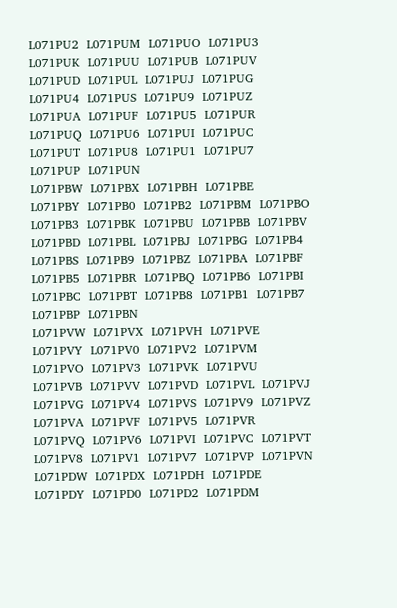L071PU2  L071PUM  L071PUO  L071PU3  L071PUK  L071PUU  L071PUB  L071PUV  L071PUD  L071PUL  L071PUJ  L071PUG  L071PU4  L071PUS  L071PU9  L071PUZ  L071PUA  L071PUF  L071PU5  L071PUR  L071PUQ  L071PU6  L071PUI  L071PUC  L071PUT  L071PU8  L071PU1  L071PU7  L071PUP  L071PUN
L071PBW  L071PBX  L071PBH  L071PBE  L071PBY  L071PB0  L071PB2  L071PBM  L071PBO  L071PB3  L071PBK  L071PBU  L071PBB  L071PBV  L071PBD  L071PBL  L071PBJ  L071PBG  L071PB4  L071PBS  L071PB9  L071PBZ  L071PBA  L071PBF  L071PB5  L071PBR  L071PBQ  L071PB6  L071PBI  L071PBC  L071PBT  L071PB8  L071PB1  L071PB7  L071PBP  L071PBN
L071PVW  L071PVX  L071PVH  L071PVE  L071PVY  L071PV0  L071PV2  L071PVM  L071PVO  L071PV3  L071PVK  L071PVU  L071PVB  L071PVV  L071PVD  L071PVL  L071PVJ  L071PVG  L071PV4  L071PVS  L071PV9  L071PVZ  L071PVA  L071PVF  L071PV5  L071PVR  L071PVQ  L071PV6  L071PVI  L071PVC  L071PVT  L071PV8  L071PV1  L071PV7  L071PVP  L071PVN
L071PDW  L071PDX  L071PDH  L071PDE  L071PDY  L071PD0  L071PD2  L071PDM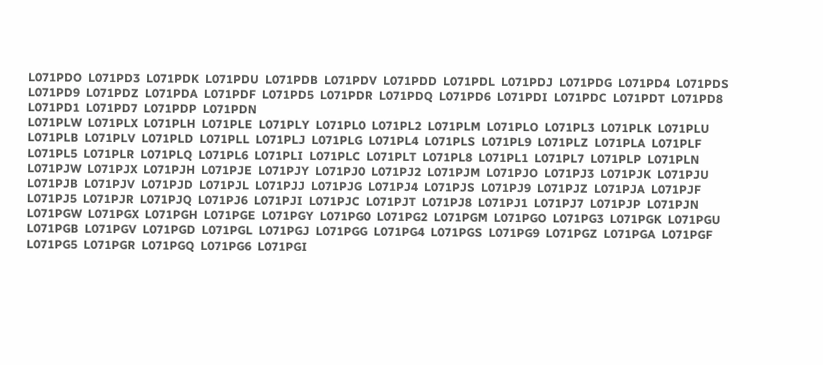L071PDO  L071PD3  L071PDK  L071PDU  L071PDB  L071PDV  L071PDD  L071PDL  L071PDJ  L071PDG  L071PD4  L071PDS  L071PD9  L071PDZ  L071PDA  L071PDF  L071PD5  L071PDR  L071PDQ  L071PD6  L071PDI  L071PDC  L071PDT  L071PD8  L071PD1  L071PD7  L071PDP  L071PDN
L071PLW  L071PLX  L071PLH  L071PLE  L071PLY  L071PL0  L071PL2  L071PLM  L071PLO  L071PL3  L071PLK  L071PLU  L071PLB  L071PLV  L071PLD  L071PLL  L071PLJ  L071PLG  L071PL4  L071PLS  L071PL9  L071PLZ  L071PLA  L071PLF  L071PL5  L071PLR  L071PLQ  L071PL6  L071PLI  L071PLC  L071PLT  L071PL8  L071PL1  L071PL7  L071PLP  L071PLN
L071PJW  L071PJX  L071PJH  L071PJE  L071PJY  L071PJ0  L071PJ2  L071PJM  L071PJO  L071PJ3  L071PJK  L071PJU  L071PJB  L071PJV  L071PJD  L071PJL  L071PJJ  L071PJG  L071PJ4  L071PJS  L071PJ9  L071PJZ  L071PJA  L071PJF  L071PJ5  L071PJR  L071PJQ  L071PJ6  L071PJI  L071PJC  L071PJT  L071PJ8  L071PJ1  L071PJ7  L071PJP  L071PJN
L071PGW  L071PGX  L071PGH  L071PGE  L071PGY  L071PG0  L071PG2  L071PGM  L071PGO  L071PG3  L071PGK  L071PGU  L071PGB  L071PGV  L071PGD  L071PGL  L071PGJ  L071PGG  L071PG4  L071PGS  L071PG9  L071PGZ  L071PGA  L071PGF  L071PG5  L071PGR  L071PGQ  L071PG6  L071PGI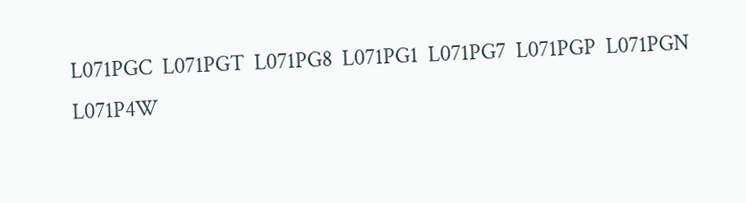L071PGC  L071PGT  L071PG8  L071PG1  L071PG7  L071PGP  L071PGN
L071P4W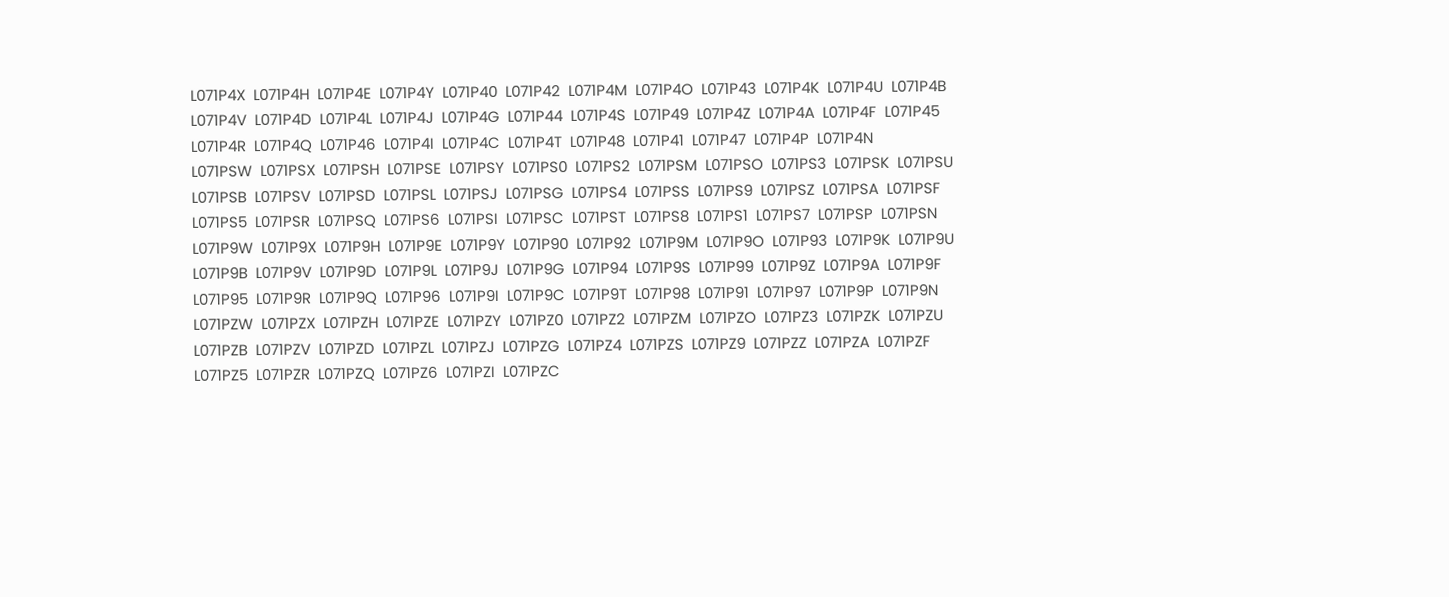L071P4X  L071P4H  L071P4E  L071P4Y  L071P40  L071P42  L071P4M  L071P4O  L071P43  L071P4K  L071P4U  L071P4B  L071P4V  L071P4D  L071P4L  L071P4J  L071P4G  L071P44  L071P4S  L071P49  L071P4Z  L071P4A  L071P4F  L071P45  L071P4R  L071P4Q  L071P46  L071P4I  L071P4C  L071P4T  L071P48  L071P41  L071P47  L071P4P  L071P4N
L071PSW  L071PSX  L071PSH  L071PSE  L071PSY  L071PS0  L071PS2  L071PSM  L071PSO  L071PS3  L071PSK  L071PSU  L071PSB  L071PSV  L071PSD  L071PSL  L071PSJ  L071PSG  L071PS4  L071PSS  L071PS9  L071PSZ  L071PSA  L071PSF  L071PS5  L071PSR  L071PSQ  L071PS6  L071PSI  L071PSC  L071PST  L071PS8  L071PS1  L071PS7  L071PSP  L071PSN
L071P9W  L071P9X  L071P9H  L071P9E  L071P9Y  L071P90  L071P92  L071P9M  L071P9O  L071P93  L071P9K  L071P9U  L071P9B  L071P9V  L071P9D  L071P9L  L071P9J  L071P9G  L071P94  L071P9S  L071P99  L071P9Z  L071P9A  L071P9F  L071P95  L071P9R  L071P9Q  L071P96  L071P9I  L071P9C  L071P9T  L071P98  L071P91  L071P97  L071P9P  L071P9N
L071PZW  L071PZX  L071PZH  L071PZE  L071PZY  L071PZ0  L071PZ2  L071PZM  L071PZO  L071PZ3  L071PZK  L071PZU  L071PZB  L071PZV  L071PZD  L071PZL  L071PZJ  L071PZG  L071PZ4  L071PZS  L071PZ9  L071PZZ  L071PZA  L071PZF  L071PZ5  L071PZR  L071PZQ  L071PZ6  L071PZI  L071PZC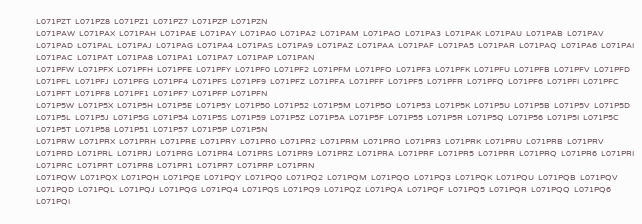L071PZT  L071PZ8  L071PZ1  L071PZ7  L071PZP  L071PZN
L071PAW  L071PAX  L071PAH  L071PAE  L071PAY  L071PA0  L071PA2  L071PAM  L071PAO  L071PA3  L071PAK  L071PAU  L071PAB  L071PAV  L071PAD  L071PAL  L071PAJ  L071PAG  L071PA4  L071PAS  L071PA9  L071PAZ  L071PAA  L071PAF  L071PA5  L071PAR  L071PAQ  L071PA6  L071PAI  L071PAC  L071PAT  L071PA8  L071PA1  L071PA7  L071PAP  L071PAN
L071PFW  L071PFX  L071PFH  L071PFE  L071PFY  L071PF0  L071PF2  L071PFM  L071PFO  L071PF3  L071PFK  L071PFU  L071PFB  L071PFV  L071PFD  L071PFL  L071PFJ  L071PFG  L071PF4  L071PFS  L071PF9  L071PFZ  L071PFA  L071PFF  L071PF5  L071PFR  L071PFQ  L071PF6  L071PFI  L071PFC  L071PFT  L071PF8  L071PF1  L071PF7  L071PFP  L071PFN
L071P5W  L071P5X  L071P5H  L071P5E  L071P5Y  L071P50  L071P52  L071P5M  L071P5O  L071P53  L071P5K  L071P5U  L071P5B  L071P5V  L071P5D  L071P5L  L071P5J  L071P5G  L071P54  L071P5S  L071P59  L071P5Z  L071P5A  L071P5F  L071P55  L071P5R  L071P5Q  L071P56  L071P5I  L071P5C  L071P5T  L071P58  L071P51  L071P57  L071P5P  L071P5N
L071PRW  L071PRX  L071PRH  L071PRE  L071PRY  L071PR0  L071PR2  L071PRM  L071PRO  L071PR3  L071PRK  L071PRU  L071PRB  L071PRV  L071PRD  L071PRL  L071PRJ  L071PRG  L071PR4  L071PRS  L071PR9  L071PRZ  L071PRA  L071PRF  L071PR5  L071PRR  L071PRQ  L071PR6  L071PRI  L071PRC  L071PRT  L071PR8  L071PR1  L071PR7  L071PRP  L071PRN
L071PQW  L071PQX  L071PQH  L071PQE  L071PQY  L071PQ0  L071PQ2  L071PQM  L071PQO  L071PQ3  L071PQK  L071PQU  L071PQB  L071PQV  L071PQD  L071PQL  L071PQJ  L071PQG  L071PQ4  L071PQS  L071PQ9  L071PQZ  L071PQA  L071PQF  L071PQ5  L071PQR  L071PQQ  L071PQ6  L071PQI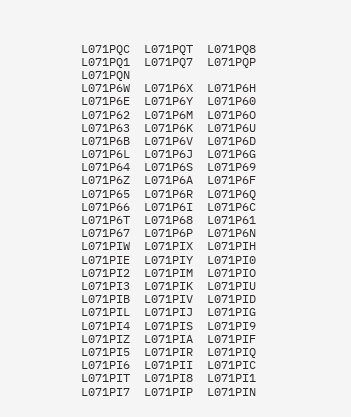L071PQC  L071PQT  L071PQ8  L071PQ1  L071PQ7  L071PQP  L071PQN
L071P6W  L071P6X  L071P6H  L071P6E  L071P6Y  L071P60  L071P62  L071P6M  L071P6O  L071P63  L071P6K  L071P6U  L071P6B  L071P6V  L071P6D  L071P6L  L071P6J  L071P6G  L071P64  L071P6S  L071P69  L071P6Z  L071P6A  L071P6F  L071P65  L071P6R  L071P6Q  L071P66  L071P6I  L071P6C  L071P6T  L071P68  L071P61  L071P67  L071P6P  L071P6N
L071PIW  L071PIX  L071PIH  L071PIE  L071PIY  L071PI0  L071PI2  L071PIM  L071PIO  L071PI3  L071PIK  L071PIU  L071PIB  L071PIV  L071PID  L071PIL  L071PIJ  L071PIG  L071PI4  L071PIS  L071PI9  L071PIZ  L071PIA  L071PIF  L071PI5  L071PIR  L071PIQ  L071PI6  L071PII  L071PIC  L071PIT  L071PI8  L071PI1  L071PI7  L071PIP  L071PIN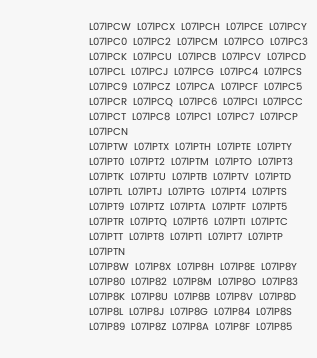L071PCW  L071PCX  L071PCH  L071PCE  L071PCY  L071PC0  L071PC2  L071PCM  L071PCO  L071PC3  L071PCK  L071PCU  L071PCB  L071PCV  L071PCD  L071PCL  L071PCJ  L071PCG  L071PC4  L071PCS  L071PC9  L071PCZ  L071PCA  L071PCF  L071PC5  L071PCR  L071PCQ  L071PC6  L071PCI  L071PCC  L071PCT  L071PC8  L071PC1  L071PC7  L071PCP  L071PCN
L071PTW  L071PTX  L071PTH  L071PTE  L071PTY  L071PT0  L071PT2  L071PTM  L071PTO  L071PT3  L071PTK  L071PTU  L071PTB  L071PTV  L071PTD  L071PTL  L071PTJ  L071PTG  L071PT4  L071PTS  L071PT9  L071PTZ  L071PTA  L071PTF  L071PT5  L071PTR  L071PTQ  L071PT6  L071PTI  L071PTC  L071PTT  L071PT8  L071PT1  L071PT7  L071PTP  L071PTN
L071P8W  L071P8X  L071P8H  L071P8E  L071P8Y  L071P80  L071P82  L071P8M  L071P8O  L071P83  L071P8K  L071P8U  L071P8B  L071P8V  L071P8D  L071P8L  L071P8J  L071P8G  L071P84  L071P8S  L071P89  L071P8Z  L071P8A  L071P8F  L071P85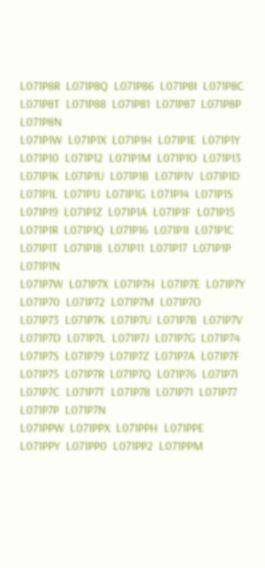L071P8R  L071P8Q  L071P86  L071P8I  L071P8C  L071P8T  L071P88  L071P81  L071P87  L071P8P  L071P8N
L071P1W  L071P1X  L071P1H  L071P1E  L071P1Y  L071P10  L071P12  L071P1M  L071P1O  L071P13  L071P1K  L071P1U  L071P1B  L071P1V  L071P1D  L071P1L  L071P1J  L071P1G  L071P14  L071P1S  L071P19  L071P1Z  L071P1A  L071P1F  L071P15  L071P1R  L071P1Q  L071P16  L071P1I  L071P1C  L071P1T  L071P18  L071P11  L071P17  L071P1P  L071P1N
L071P7W  L071P7X  L071P7H  L071P7E  L071P7Y  L071P70  L071P72  L071P7M  L071P7O  L071P73  L071P7K  L071P7U  L071P7B  L071P7V  L071P7D  L071P7L  L071P7J  L071P7G  L071P74  L071P7S  L071P79  L071P7Z  L071P7A  L071P7F  L071P75  L071P7R  L071P7Q  L071P76  L071P7I  L071P7C  L071P7T  L071P78  L071P71  L071P77  L071P7P  L071P7N
L071PPW  L071PPX  L071PPH  L071PPE  L071PPY  L071PP0  L071PP2  L071PPM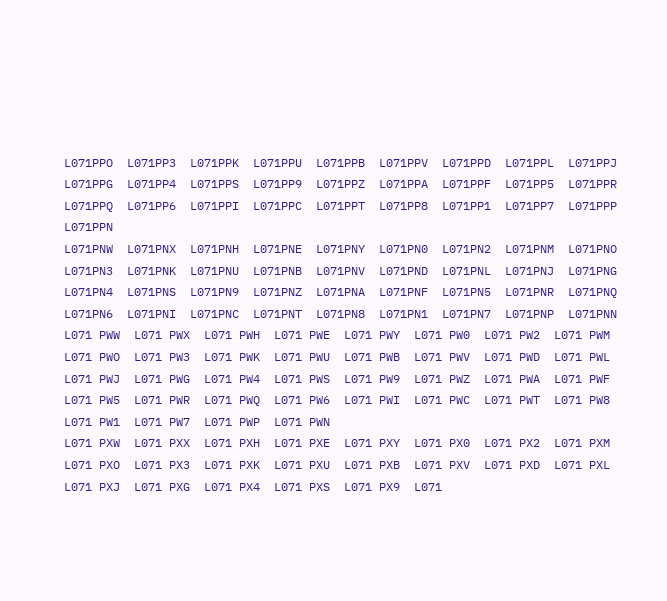L071PPO  L071PP3  L071PPK  L071PPU  L071PPB  L071PPV  L071PPD  L071PPL  L071PPJ  L071PPG  L071PP4  L071PPS  L071PP9  L071PPZ  L071PPA  L071PPF  L071PP5  L071PPR  L071PPQ  L071PP6  L071PPI  L071PPC  L071PPT  L071PP8  L071PP1  L071PP7  L071PPP  L071PPN
L071PNW  L071PNX  L071PNH  L071PNE  L071PNY  L071PN0  L071PN2  L071PNM  L071PNO  L071PN3  L071PNK  L071PNU  L071PNB  L071PNV  L071PND  L071PNL  L071PNJ  L071PNG  L071PN4  L071PNS  L071PN9  L071PNZ  L071PNA  L071PNF  L071PN5  L071PNR  L071PNQ  L071PN6  L071PNI  L071PNC  L071PNT  L071PN8  L071PN1  L071PN7  L071PNP  L071PNN
L071 PWW  L071 PWX  L071 PWH  L071 PWE  L071 PWY  L071 PW0  L071 PW2  L071 PWM  L071 PWO  L071 PW3  L071 PWK  L071 PWU  L071 PWB  L071 PWV  L071 PWD  L071 PWL  L071 PWJ  L071 PWG  L071 PW4  L071 PWS  L071 PW9  L071 PWZ  L071 PWA  L071 PWF  L071 PW5  L071 PWR  L071 PWQ  L071 PW6  L071 PWI  L071 PWC  L071 PWT  L071 PW8  L071 PW1  L071 PW7  L071 PWP  L071 PWN
L071 PXW  L071 PXX  L071 PXH  L071 PXE  L071 PXY  L071 PX0  L071 PX2  L071 PXM  L071 PXO  L071 PX3  L071 PXK  L071 PXU  L071 PXB  L071 PXV  L071 PXD  L071 PXL  L071 PXJ  L071 PXG  L071 PX4  L071 PXS  L071 PX9  L071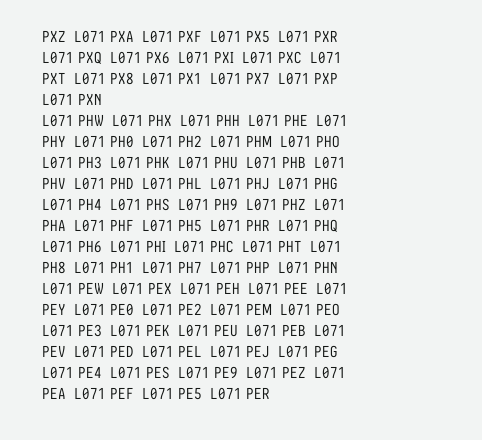PXZ  L071 PXA  L071 PXF  L071 PX5  L071 PXR  L071 PXQ  L071 PX6  L071 PXI  L071 PXC  L071 PXT  L071 PX8  L071 PX1  L071 PX7  L071 PXP  L071 PXN
L071 PHW  L071 PHX  L071 PHH  L071 PHE  L071 PHY  L071 PH0  L071 PH2  L071 PHM  L071 PHO  L071 PH3  L071 PHK  L071 PHU  L071 PHB  L071 PHV  L071 PHD  L071 PHL  L071 PHJ  L071 PHG  L071 PH4  L071 PHS  L071 PH9  L071 PHZ  L071 PHA  L071 PHF  L071 PH5  L071 PHR  L071 PHQ  L071 PH6  L071 PHI  L071 PHC  L071 PHT  L071 PH8  L071 PH1  L071 PH7  L071 PHP  L071 PHN
L071 PEW  L071 PEX  L071 PEH  L071 PEE  L071 PEY  L071 PE0  L071 PE2  L071 PEM  L071 PEO  L071 PE3  L071 PEK  L071 PEU  L071 PEB  L071 PEV  L071 PED  L071 PEL  L071 PEJ  L071 PEG  L071 PE4  L071 PES  L071 PE9  L071 PEZ  L071 PEA  L071 PEF  L071 PE5  L071 PER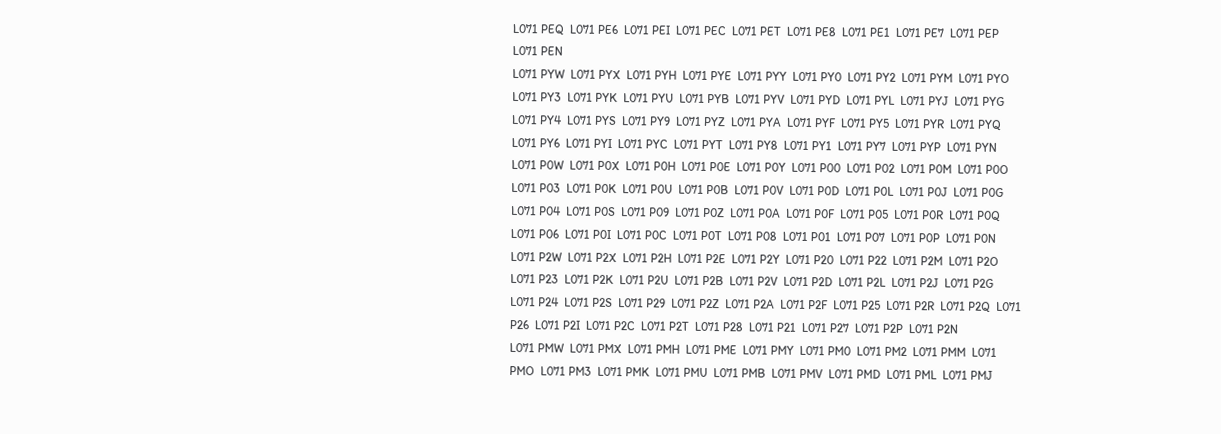L071 PEQ  L071 PE6  L071 PEI  L071 PEC  L071 PET  L071 PE8  L071 PE1  L071 PE7  L071 PEP  L071 PEN
L071 PYW  L071 PYX  L071 PYH  L071 PYE  L071 PYY  L071 PY0  L071 PY2  L071 PYM  L071 PYO  L071 PY3  L071 PYK  L071 PYU  L071 PYB  L071 PYV  L071 PYD  L071 PYL  L071 PYJ  L071 PYG  L071 PY4  L071 PYS  L071 PY9  L071 PYZ  L071 PYA  L071 PYF  L071 PY5  L071 PYR  L071 PYQ  L071 PY6  L071 PYI  L071 PYC  L071 PYT  L071 PY8  L071 PY1  L071 PY7  L071 PYP  L071 PYN
L071 P0W  L071 P0X  L071 P0H  L071 P0E  L071 P0Y  L071 P00  L071 P02  L071 P0M  L071 P0O  L071 P03  L071 P0K  L071 P0U  L071 P0B  L071 P0V  L071 P0D  L071 P0L  L071 P0J  L071 P0G  L071 P04  L071 P0S  L071 P09  L071 P0Z  L071 P0A  L071 P0F  L071 P05  L071 P0R  L071 P0Q  L071 P06  L071 P0I  L071 P0C  L071 P0T  L071 P08  L071 P01  L071 P07  L071 P0P  L071 P0N
L071 P2W  L071 P2X  L071 P2H  L071 P2E  L071 P2Y  L071 P20  L071 P22  L071 P2M  L071 P2O  L071 P23  L071 P2K  L071 P2U  L071 P2B  L071 P2V  L071 P2D  L071 P2L  L071 P2J  L071 P2G  L071 P24  L071 P2S  L071 P29  L071 P2Z  L071 P2A  L071 P2F  L071 P25  L071 P2R  L071 P2Q  L071 P26  L071 P2I  L071 P2C  L071 P2T  L071 P28  L071 P21  L071 P27  L071 P2P  L071 P2N
L071 PMW  L071 PMX  L071 PMH  L071 PME  L071 PMY  L071 PM0  L071 PM2  L071 PMM  L071 PMO  L071 PM3  L071 PMK  L071 PMU  L071 PMB  L071 PMV  L071 PMD  L071 PML  L071 PMJ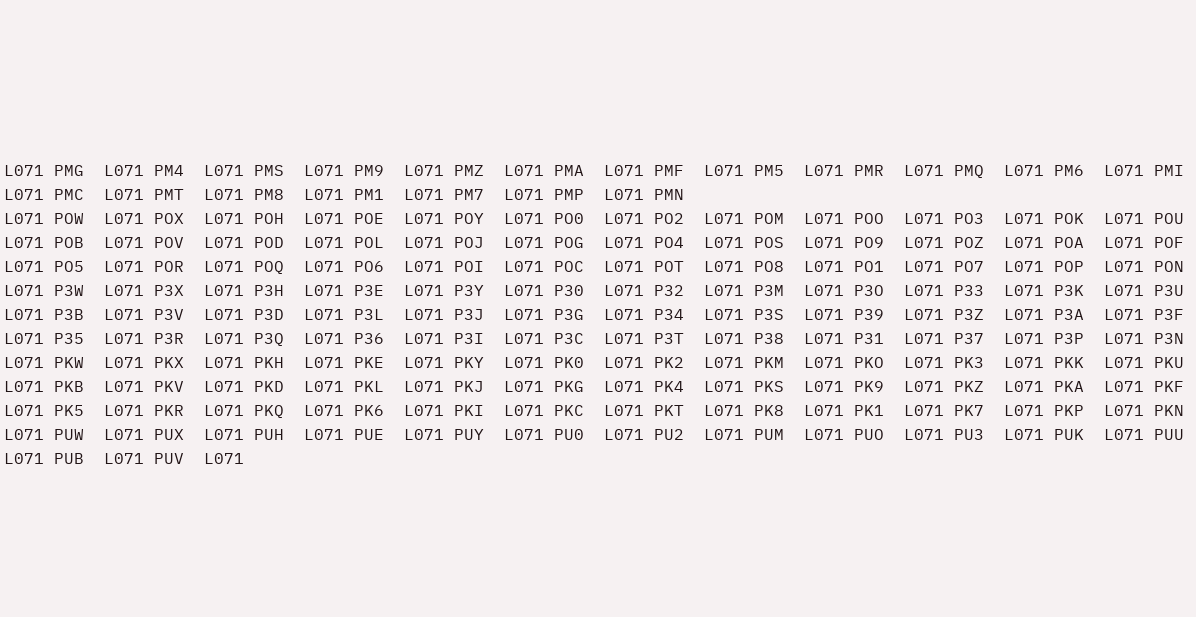L071 PMG  L071 PM4  L071 PMS  L071 PM9  L071 PMZ  L071 PMA  L071 PMF  L071 PM5  L071 PMR  L071 PMQ  L071 PM6  L071 PMI  L071 PMC  L071 PMT  L071 PM8  L071 PM1  L071 PM7  L071 PMP  L071 PMN
L071 POW  L071 POX  L071 POH  L071 POE  L071 POY  L071 PO0  L071 PO2  L071 POM  L071 POO  L071 PO3  L071 POK  L071 POU  L071 POB  L071 POV  L071 POD  L071 POL  L071 POJ  L071 POG  L071 PO4  L071 POS  L071 PO9  L071 POZ  L071 POA  L071 POF  L071 PO5  L071 POR  L071 POQ  L071 PO6  L071 POI  L071 POC  L071 POT  L071 PO8  L071 PO1  L071 PO7  L071 POP  L071 PON
L071 P3W  L071 P3X  L071 P3H  L071 P3E  L071 P3Y  L071 P30  L071 P32  L071 P3M  L071 P3O  L071 P33  L071 P3K  L071 P3U  L071 P3B  L071 P3V  L071 P3D  L071 P3L  L071 P3J  L071 P3G  L071 P34  L071 P3S  L071 P39  L071 P3Z  L071 P3A  L071 P3F  L071 P35  L071 P3R  L071 P3Q  L071 P36  L071 P3I  L071 P3C  L071 P3T  L071 P38  L071 P31  L071 P37  L071 P3P  L071 P3N
L071 PKW  L071 PKX  L071 PKH  L071 PKE  L071 PKY  L071 PK0  L071 PK2  L071 PKM  L071 PKO  L071 PK3  L071 PKK  L071 PKU  L071 PKB  L071 PKV  L071 PKD  L071 PKL  L071 PKJ  L071 PKG  L071 PK4  L071 PKS  L071 PK9  L071 PKZ  L071 PKA  L071 PKF  L071 PK5  L071 PKR  L071 PKQ  L071 PK6  L071 PKI  L071 PKC  L071 PKT  L071 PK8  L071 PK1  L071 PK7  L071 PKP  L071 PKN
L071 PUW  L071 PUX  L071 PUH  L071 PUE  L071 PUY  L071 PU0  L071 PU2  L071 PUM  L071 PUO  L071 PU3  L071 PUK  L071 PUU  L071 PUB  L071 PUV  L071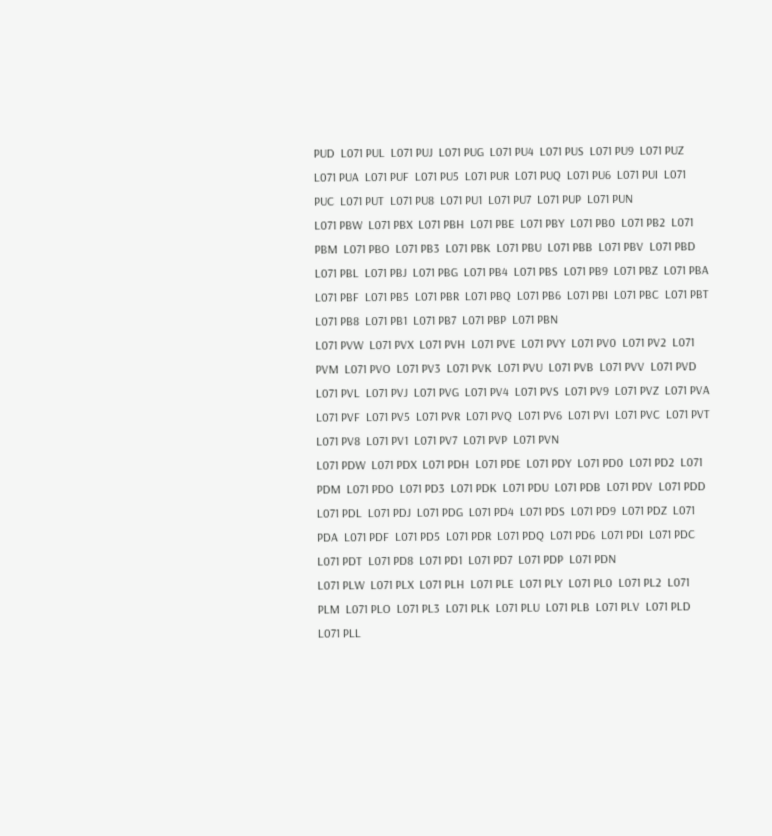PUD  L071 PUL  L071 PUJ  L071 PUG  L071 PU4  L071 PUS  L071 PU9  L071 PUZ  L071 PUA  L071 PUF  L071 PU5  L071 PUR  L071 PUQ  L071 PU6  L071 PUI  L071 PUC  L071 PUT  L071 PU8  L071 PU1  L071 PU7  L071 PUP  L071 PUN
L071 PBW  L071 PBX  L071 PBH  L071 PBE  L071 PBY  L071 PB0  L071 PB2  L071 PBM  L071 PBO  L071 PB3  L071 PBK  L071 PBU  L071 PBB  L071 PBV  L071 PBD  L071 PBL  L071 PBJ  L071 PBG  L071 PB4  L071 PBS  L071 PB9  L071 PBZ  L071 PBA  L071 PBF  L071 PB5  L071 PBR  L071 PBQ  L071 PB6  L071 PBI  L071 PBC  L071 PBT  L071 PB8  L071 PB1  L071 PB7  L071 PBP  L071 PBN
L071 PVW  L071 PVX  L071 PVH  L071 PVE  L071 PVY  L071 PV0  L071 PV2  L071 PVM  L071 PVO  L071 PV3  L071 PVK  L071 PVU  L071 PVB  L071 PVV  L071 PVD  L071 PVL  L071 PVJ  L071 PVG  L071 PV4  L071 PVS  L071 PV9  L071 PVZ  L071 PVA  L071 PVF  L071 PV5  L071 PVR  L071 PVQ  L071 PV6  L071 PVI  L071 PVC  L071 PVT  L071 PV8  L071 PV1  L071 PV7  L071 PVP  L071 PVN
L071 PDW  L071 PDX  L071 PDH  L071 PDE  L071 PDY  L071 PD0  L071 PD2  L071 PDM  L071 PDO  L071 PD3  L071 PDK  L071 PDU  L071 PDB  L071 PDV  L071 PDD  L071 PDL  L071 PDJ  L071 PDG  L071 PD4  L071 PDS  L071 PD9  L071 PDZ  L071 PDA  L071 PDF  L071 PD5  L071 PDR  L071 PDQ  L071 PD6  L071 PDI  L071 PDC  L071 PDT  L071 PD8  L071 PD1  L071 PD7  L071 PDP  L071 PDN
L071 PLW  L071 PLX  L071 PLH  L071 PLE  L071 PLY  L071 PL0  L071 PL2  L071 PLM  L071 PLO  L071 PL3  L071 PLK  L071 PLU  L071 PLB  L071 PLV  L071 PLD  L071 PLL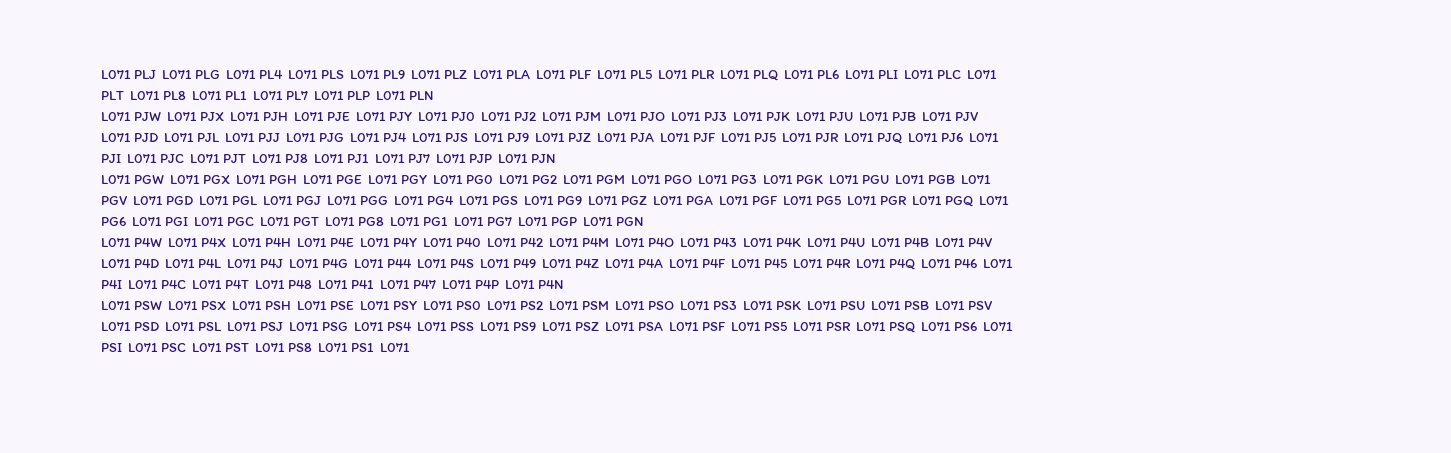L071 PLJ  L071 PLG  L071 PL4  L071 PLS  L071 PL9  L071 PLZ  L071 PLA  L071 PLF  L071 PL5  L071 PLR  L071 PLQ  L071 PL6  L071 PLI  L071 PLC  L071 PLT  L071 PL8  L071 PL1  L071 PL7  L071 PLP  L071 PLN
L071 PJW  L071 PJX  L071 PJH  L071 PJE  L071 PJY  L071 PJ0  L071 PJ2  L071 PJM  L071 PJO  L071 PJ3  L071 PJK  L071 PJU  L071 PJB  L071 PJV  L071 PJD  L071 PJL  L071 PJJ  L071 PJG  L071 PJ4  L071 PJS  L071 PJ9  L071 PJZ  L071 PJA  L071 PJF  L071 PJ5  L071 PJR  L071 PJQ  L071 PJ6  L071 PJI  L071 PJC  L071 PJT  L071 PJ8  L071 PJ1  L071 PJ7  L071 PJP  L071 PJN
L071 PGW  L071 PGX  L071 PGH  L071 PGE  L071 PGY  L071 PG0  L071 PG2  L071 PGM  L071 PGO  L071 PG3  L071 PGK  L071 PGU  L071 PGB  L071 PGV  L071 PGD  L071 PGL  L071 PGJ  L071 PGG  L071 PG4  L071 PGS  L071 PG9  L071 PGZ  L071 PGA  L071 PGF  L071 PG5  L071 PGR  L071 PGQ  L071 PG6  L071 PGI  L071 PGC  L071 PGT  L071 PG8  L071 PG1  L071 PG7  L071 PGP  L071 PGN
L071 P4W  L071 P4X  L071 P4H  L071 P4E  L071 P4Y  L071 P40  L071 P42  L071 P4M  L071 P4O  L071 P43  L071 P4K  L071 P4U  L071 P4B  L071 P4V  L071 P4D  L071 P4L  L071 P4J  L071 P4G  L071 P44  L071 P4S  L071 P49  L071 P4Z  L071 P4A  L071 P4F  L071 P45  L071 P4R  L071 P4Q  L071 P46  L071 P4I  L071 P4C  L071 P4T  L071 P48  L071 P41  L071 P47  L071 P4P  L071 P4N
L071 PSW  L071 PSX  L071 PSH  L071 PSE  L071 PSY  L071 PS0  L071 PS2  L071 PSM  L071 PSO  L071 PS3  L071 PSK  L071 PSU  L071 PSB  L071 PSV  L071 PSD  L071 PSL  L071 PSJ  L071 PSG  L071 PS4  L071 PSS  L071 PS9  L071 PSZ  L071 PSA  L071 PSF  L071 PS5  L071 PSR  L071 PSQ  L071 PS6  L071 PSI  L071 PSC  L071 PST  L071 PS8  L071 PS1  L071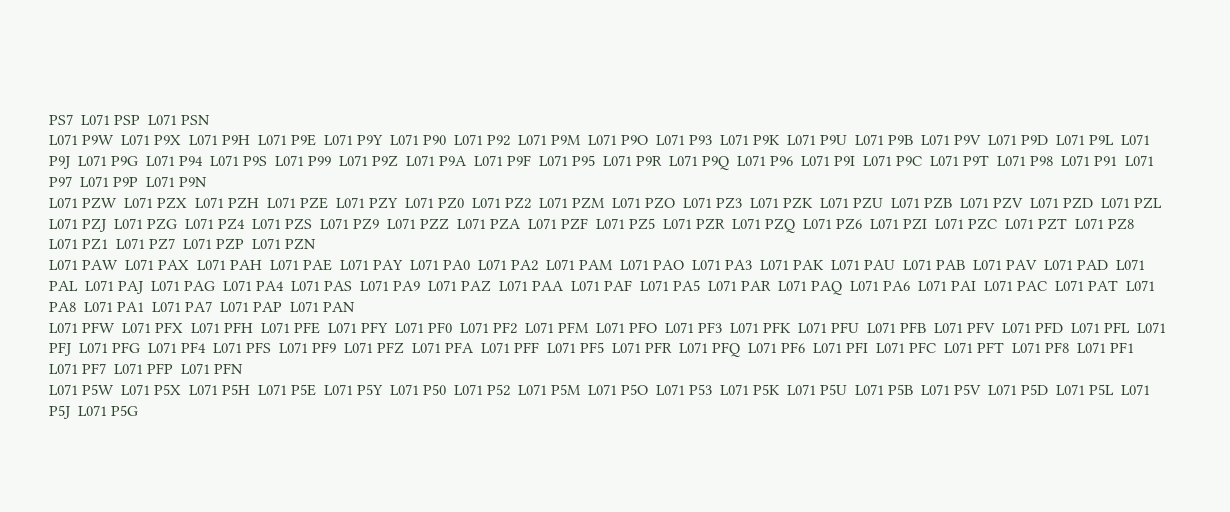PS7  L071 PSP  L071 PSN
L071 P9W  L071 P9X  L071 P9H  L071 P9E  L071 P9Y  L071 P90  L071 P92  L071 P9M  L071 P9O  L071 P93  L071 P9K  L071 P9U  L071 P9B  L071 P9V  L071 P9D  L071 P9L  L071 P9J  L071 P9G  L071 P94  L071 P9S  L071 P99  L071 P9Z  L071 P9A  L071 P9F  L071 P95  L071 P9R  L071 P9Q  L071 P96  L071 P9I  L071 P9C  L071 P9T  L071 P98  L071 P91  L071 P97  L071 P9P  L071 P9N
L071 PZW  L071 PZX  L071 PZH  L071 PZE  L071 PZY  L071 PZ0  L071 PZ2  L071 PZM  L071 PZO  L071 PZ3  L071 PZK  L071 PZU  L071 PZB  L071 PZV  L071 PZD  L071 PZL  L071 PZJ  L071 PZG  L071 PZ4  L071 PZS  L071 PZ9  L071 PZZ  L071 PZA  L071 PZF  L071 PZ5  L071 PZR  L071 PZQ  L071 PZ6  L071 PZI  L071 PZC  L071 PZT  L071 PZ8  L071 PZ1  L071 PZ7  L071 PZP  L071 PZN
L071 PAW  L071 PAX  L071 PAH  L071 PAE  L071 PAY  L071 PA0  L071 PA2  L071 PAM  L071 PAO  L071 PA3  L071 PAK  L071 PAU  L071 PAB  L071 PAV  L071 PAD  L071 PAL  L071 PAJ  L071 PAG  L071 PA4  L071 PAS  L071 PA9  L071 PAZ  L071 PAA  L071 PAF  L071 PA5  L071 PAR  L071 PAQ  L071 PA6  L071 PAI  L071 PAC  L071 PAT  L071 PA8  L071 PA1  L071 PA7  L071 PAP  L071 PAN
L071 PFW  L071 PFX  L071 PFH  L071 PFE  L071 PFY  L071 PF0  L071 PF2  L071 PFM  L071 PFO  L071 PF3  L071 PFK  L071 PFU  L071 PFB  L071 PFV  L071 PFD  L071 PFL  L071 PFJ  L071 PFG  L071 PF4  L071 PFS  L071 PF9  L071 PFZ  L071 PFA  L071 PFF  L071 PF5  L071 PFR  L071 PFQ  L071 PF6  L071 PFI  L071 PFC  L071 PFT  L071 PF8  L071 PF1  L071 PF7  L071 PFP  L071 PFN
L071 P5W  L071 P5X  L071 P5H  L071 P5E  L071 P5Y  L071 P50  L071 P52  L071 P5M  L071 P5O  L071 P53  L071 P5K  L071 P5U  L071 P5B  L071 P5V  L071 P5D  L071 P5L  L071 P5J  L071 P5G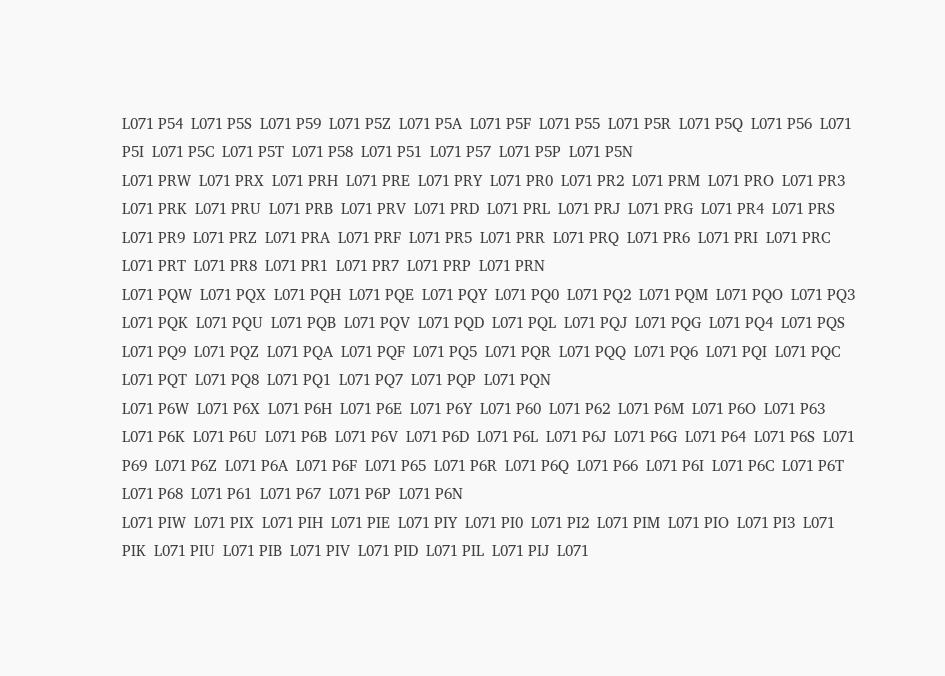L071 P54  L071 P5S  L071 P59  L071 P5Z  L071 P5A  L071 P5F  L071 P55  L071 P5R  L071 P5Q  L071 P56  L071 P5I  L071 P5C  L071 P5T  L071 P58  L071 P51  L071 P57  L071 P5P  L071 P5N
L071 PRW  L071 PRX  L071 PRH  L071 PRE  L071 PRY  L071 PR0  L071 PR2  L071 PRM  L071 PRO  L071 PR3  L071 PRK  L071 PRU  L071 PRB  L071 PRV  L071 PRD  L071 PRL  L071 PRJ  L071 PRG  L071 PR4  L071 PRS  L071 PR9  L071 PRZ  L071 PRA  L071 PRF  L071 PR5  L071 PRR  L071 PRQ  L071 PR6  L071 PRI  L071 PRC  L071 PRT  L071 PR8  L071 PR1  L071 PR7  L071 PRP  L071 PRN
L071 PQW  L071 PQX  L071 PQH  L071 PQE  L071 PQY  L071 PQ0  L071 PQ2  L071 PQM  L071 PQO  L071 PQ3  L071 PQK  L071 PQU  L071 PQB  L071 PQV  L071 PQD  L071 PQL  L071 PQJ  L071 PQG  L071 PQ4  L071 PQS  L071 PQ9  L071 PQZ  L071 PQA  L071 PQF  L071 PQ5  L071 PQR  L071 PQQ  L071 PQ6  L071 PQI  L071 PQC  L071 PQT  L071 PQ8  L071 PQ1  L071 PQ7  L071 PQP  L071 PQN
L071 P6W  L071 P6X  L071 P6H  L071 P6E  L071 P6Y  L071 P60  L071 P62  L071 P6M  L071 P6O  L071 P63  L071 P6K  L071 P6U  L071 P6B  L071 P6V  L071 P6D  L071 P6L  L071 P6J  L071 P6G  L071 P64  L071 P6S  L071 P69  L071 P6Z  L071 P6A  L071 P6F  L071 P65  L071 P6R  L071 P6Q  L071 P66  L071 P6I  L071 P6C  L071 P6T  L071 P68  L071 P61  L071 P67  L071 P6P  L071 P6N
L071 PIW  L071 PIX  L071 PIH  L071 PIE  L071 PIY  L071 PI0  L071 PI2  L071 PIM  L071 PIO  L071 PI3  L071 PIK  L071 PIU  L071 PIB  L071 PIV  L071 PID  L071 PIL  L071 PIJ  L071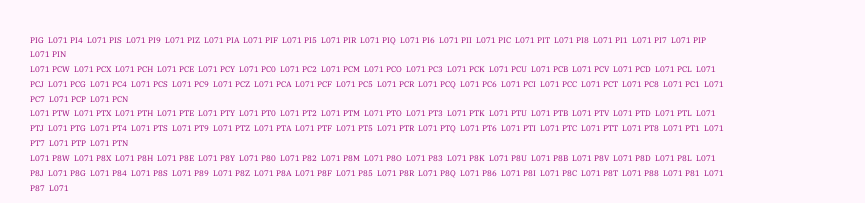PIG  L071 PI4  L071 PIS  L071 PI9  L071 PIZ  L071 PIA  L071 PIF  L071 PI5  L071 PIR  L071 PIQ  L071 PI6  L071 PII  L071 PIC  L071 PIT  L071 PI8  L071 PI1  L071 PI7  L071 PIP  L071 PIN
L071 PCW  L071 PCX  L071 PCH  L071 PCE  L071 PCY  L071 PC0  L071 PC2  L071 PCM  L071 PCO  L071 PC3  L071 PCK  L071 PCU  L071 PCB  L071 PCV  L071 PCD  L071 PCL  L071 PCJ  L071 PCG  L071 PC4  L071 PCS  L071 PC9  L071 PCZ  L071 PCA  L071 PCF  L071 PC5  L071 PCR  L071 PCQ  L071 PC6  L071 PCI  L071 PCC  L071 PCT  L071 PC8  L071 PC1  L071 PC7  L071 PCP  L071 PCN
L071 PTW  L071 PTX  L071 PTH  L071 PTE  L071 PTY  L071 PT0  L071 PT2  L071 PTM  L071 PTO  L071 PT3  L071 PTK  L071 PTU  L071 PTB  L071 PTV  L071 PTD  L071 PTL  L071 PTJ  L071 PTG  L071 PT4  L071 PTS  L071 PT9  L071 PTZ  L071 PTA  L071 PTF  L071 PT5  L071 PTR  L071 PTQ  L071 PT6  L071 PTI  L071 PTC  L071 PTT  L071 PT8  L071 PT1  L071 PT7  L071 PTP  L071 PTN
L071 P8W  L071 P8X  L071 P8H  L071 P8E  L071 P8Y  L071 P80  L071 P82  L071 P8M  L071 P8O  L071 P83  L071 P8K  L071 P8U  L071 P8B  L071 P8V  L071 P8D  L071 P8L  L071 P8J  L071 P8G  L071 P84  L071 P8S  L071 P89  L071 P8Z  L071 P8A  L071 P8F  L071 P85  L071 P8R  L071 P8Q  L071 P86  L071 P8I  L071 P8C  L071 P8T  L071 P88  L071 P81  L071 P87  L071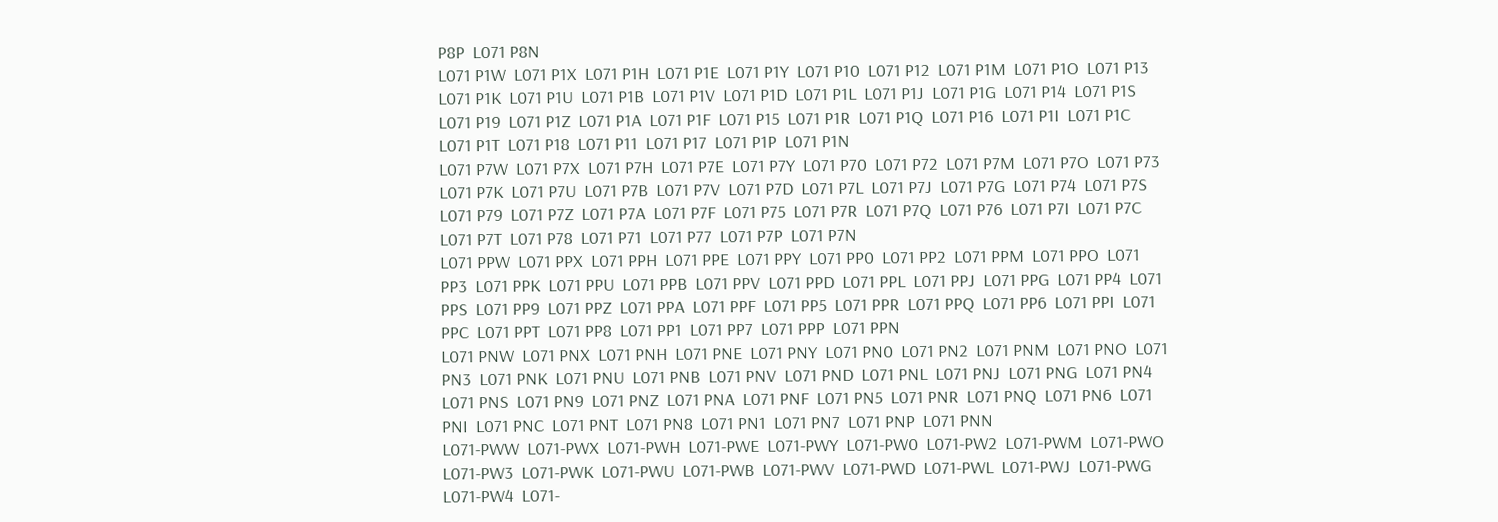P8P  L071 P8N
L071 P1W  L071 P1X  L071 P1H  L071 P1E  L071 P1Y  L071 P10  L071 P12  L071 P1M  L071 P1O  L071 P13  L071 P1K  L071 P1U  L071 P1B  L071 P1V  L071 P1D  L071 P1L  L071 P1J  L071 P1G  L071 P14  L071 P1S  L071 P19  L071 P1Z  L071 P1A  L071 P1F  L071 P15  L071 P1R  L071 P1Q  L071 P16  L071 P1I  L071 P1C  L071 P1T  L071 P18  L071 P11  L071 P17  L071 P1P  L071 P1N
L071 P7W  L071 P7X  L071 P7H  L071 P7E  L071 P7Y  L071 P70  L071 P72  L071 P7M  L071 P7O  L071 P73  L071 P7K  L071 P7U  L071 P7B  L071 P7V  L071 P7D  L071 P7L  L071 P7J  L071 P7G  L071 P74  L071 P7S  L071 P79  L071 P7Z  L071 P7A  L071 P7F  L071 P75  L071 P7R  L071 P7Q  L071 P76  L071 P7I  L071 P7C  L071 P7T  L071 P78  L071 P71  L071 P77  L071 P7P  L071 P7N
L071 PPW  L071 PPX  L071 PPH  L071 PPE  L071 PPY  L071 PP0  L071 PP2  L071 PPM  L071 PPO  L071 PP3  L071 PPK  L071 PPU  L071 PPB  L071 PPV  L071 PPD  L071 PPL  L071 PPJ  L071 PPG  L071 PP4  L071 PPS  L071 PP9  L071 PPZ  L071 PPA  L071 PPF  L071 PP5  L071 PPR  L071 PPQ  L071 PP6  L071 PPI  L071 PPC  L071 PPT  L071 PP8  L071 PP1  L071 PP7  L071 PPP  L071 PPN
L071 PNW  L071 PNX  L071 PNH  L071 PNE  L071 PNY  L071 PN0  L071 PN2  L071 PNM  L071 PNO  L071 PN3  L071 PNK  L071 PNU  L071 PNB  L071 PNV  L071 PND  L071 PNL  L071 PNJ  L071 PNG  L071 PN4  L071 PNS  L071 PN9  L071 PNZ  L071 PNA  L071 PNF  L071 PN5  L071 PNR  L071 PNQ  L071 PN6  L071 PNI  L071 PNC  L071 PNT  L071 PN8  L071 PN1  L071 PN7  L071 PNP  L071 PNN
L071-PWW  L071-PWX  L071-PWH  L071-PWE  L071-PWY  L071-PW0  L071-PW2  L071-PWM  L071-PWO  L071-PW3  L071-PWK  L071-PWU  L071-PWB  L071-PWV  L071-PWD  L071-PWL  L071-PWJ  L071-PWG  L071-PW4  L071-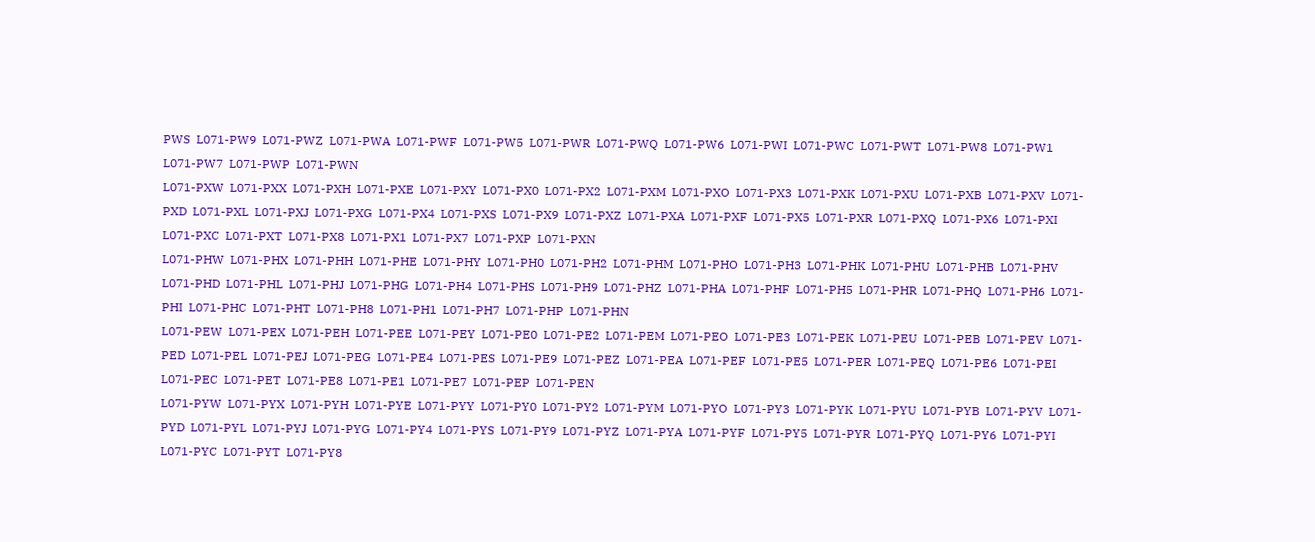PWS  L071-PW9  L071-PWZ  L071-PWA  L071-PWF  L071-PW5  L071-PWR  L071-PWQ  L071-PW6  L071-PWI  L071-PWC  L071-PWT  L071-PW8  L071-PW1  L071-PW7  L071-PWP  L071-PWN
L071-PXW  L071-PXX  L071-PXH  L071-PXE  L071-PXY  L071-PX0  L071-PX2  L071-PXM  L071-PXO  L071-PX3  L071-PXK  L071-PXU  L071-PXB  L071-PXV  L071-PXD  L071-PXL  L071-PXJ  L071-PXG  L071-PX4  L071-PXS  L071-PX9  L071-PXZ  L071-PXA  L071-PXF  L071-PX5  L071-PXR  L071-PXQ  L071-PX6  L071-PXI  L071-PXC  L071-PXT  L071-PX8  L071-PX1  L071-PX7  L071-PXP  L071-PXN
L071-PHW  L071-PHX  L071-PHH  L071-PHE  L071-PHY  L071-PH0  L071-PH2  L071-PHM  L071-PHO  L071-PH3  L071-PHK  L071-PHU  L071-PHB  L071-PHV  L071-PHD  L071-PHL  L071-PHJ  L071-PHG  L071-PH4  L071-PHS  L071-PH9  L071-PHZ  L071-PHA  L071-PHF  L071-PH5  L071-PHR  L071-PHQ  L071-PH6  L071-PHI  L071-PHC  L071-PHT  L071-PH8  L071-PH1  L071-PH7  L071-PHP  L071-PHN
L071-PEW  L071-PEX  L071-PEH  L071-PEE  L071-PEY  L071-PE0  L071-PE2  L071-PEM  L071-PEO  L071-PE3  L071-PEK  L071-PEU  L071-PEB  L071-PEV  L071-PED  L071-PEL  L071-PEJ  L071-PEG  L071-PE4  L071-PES  L071-PE9  L071-PEZ  L071-PEA  L071-PEF  L071-PE5  L071-PER  L071-PEQ  L071-PE6  L071-PEI  L071-PEC  L071-PET  L071-PE8  L071-PE1  L071-PE7  L071-PEP  L071-PEN
L071-PYW  L071-PYX  L071-PYH  L071-PYE  L071-PYY  L071-PY0  L071-PY2  L071-PYM  L071-PYO  L071-PY3  L071-PYK  L071-PYU  L071-PYB  L071-PYV  L071-PYD  L071-PYL  L071-PYJ  L071-PYG  L071-PY4  L071-PYS  L071-PY9  L071-PYZ  L071-PYA  L071-PYF  L071-PY5  L071-PYR  L071-PYQ  L071-PY6  L071-PYI  L071-PYC  L071-PYT  L071-PY8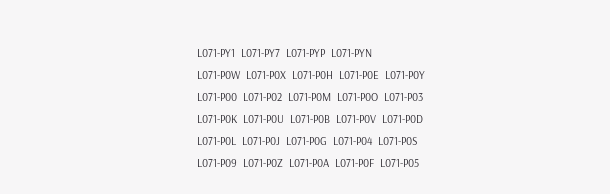L071-PY1  L071-PY7  L071-PYP  L071-PYN
L071-P0W  L071-P0X  L071-P0H  L071-P0E  L071-P0Y  L071-P00  L071-P02  L071-P0M  L071-P0O  L071-P03  L071-P0K  L071-P0U  L071-P0B  L071-P0V  L071-P0D  L071-P0L  L071-P0J  L071-P0G  L071-P04  L071-P0S  L071-P09  L071-P0Z  L071-P0A  L071-P0F  L071-P05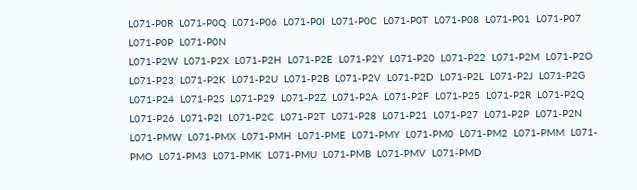L071-P0R  L071-P0Q  L071-P06  L071-P0I  L071-P0C  L071-P0T  L071-P08  L071-P01  L071-P07  L071-P0P  L071-P0N
L071-P2W  L071-P2X  L071-P2H  L071-P2E  L071-P2Y  L071-P20  L071-P22  L071-P2M  L071-P2O  L071-P23  L071-P2K  L071-P2U  L071-P2B  L071-P2V  L071-P2D  L071-P2L  L071-P2J  L071-P2G  L071-P24  L071-P2S  L071-P29  L071-P2Z  L071-P2A  L071-P2F  L071-P25  L071-P2R  L071-P2Q  L071-P26  L071-P2I  L071-P2C  L071-P2T  L071-P28  L071-P21  L071-P27  L071-P2P  L071-P2N
L071-PMW  L071-PMX  L071-PMH  L071-PME  L071-PMY  L071-PM0  L071-PM2  L071-PMM  L071-PMO  L071-PM3  L071-PMK  L071-PMU  L071-PMB  L071-PMV  L071-PMD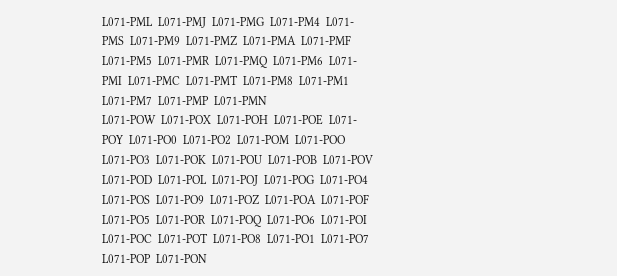L071-PML  L071-PMJ  L071-PMG  L071-PM4  L071-PMS  L071-PM9  L071-PMZ  L071-PMA  L071-PMF  L071-PM5  L071-PMR  L071-PMQ  L071-PM6  L071-PMI  L071-PMC  L071-PMT  L071-PM8  L071-PM1  L071-PM7  L071-PMP  L071-PMN
L071-POW  L071-POX  L071-POH  L071-POE  L071-POY  L071-PO0  L071-PO2  L071-POM  L071-POO  L071-PO3  L071-POK  L071-POU  L071-POB  L071-POV  L071-POD  L071-POL  L071-POJ  L071-POG  L071-PO4  L071-POS  L071-PO9  L071-POZ  L071-POA  L071-POF  L071-PO5  L071-POR  L071-POQ  L071-PO6  L071-POI  L071-POC  L071-POT  L071-PO8  L071-PO1  L071-PO7  L071-POP  L071-PON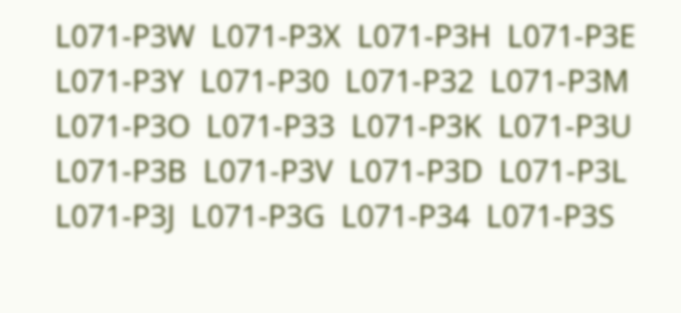L071-P3W  L071-P3X  L071-P3H  L071-P3E  L071-P3Y  L071-P30  L071-P32  L071-P3M  L071-P3O  L071-P33  L071-P3K  L071-P3U  L071-P3B  L071-P3V  L071-P3D  L071-P3L  L071-P3J  L071-P3G  L071-P34  L071-P3S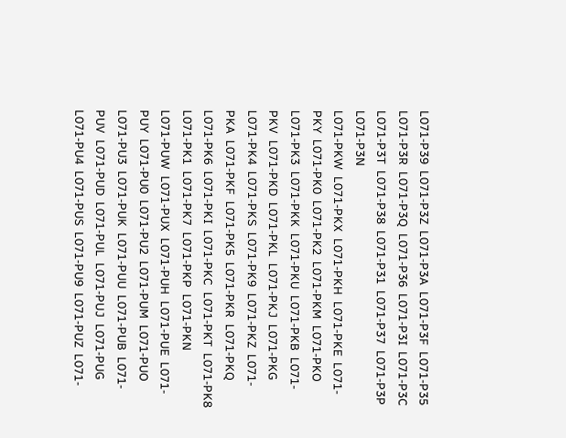L071-P39  L071-P3Z  L071-P3A  L071-P3F  L071-P35  L071-P3R  L071-P3Q  L071-P36  L071-P3I  L071-P3C  L071-P3T  L071-P38  L071-P31  L071-P37  L071-P3P  L071-P3N
L071-PKW  L071-PKX  L071-PKH  L071-PKE  L071-PKY  L071-PK0  L071-PK2  L071-PKM  L071-PKO  L071-PK3  L071-PKK  L071-PKU  L071-PKB  L071-PKV  L071-PKD  L071-PKL  L071-PKJ  L071-PKG  L071-PK4  L071-PKS  L071-PK9  L071-PKZ  L071-PKA  L071-PKF  L071-PK5  L071-PKR  L071-PKQ  L071-PK6  L071-PKI  L071-PKC  L071-PKT  L071-PK8  L071-PK1  L071-PK7  L071-PKP  L071-PKN
L071-PUW  L071-PUX  L071-PUH  L071-PUE  L071-PUY  L071-PU0  L071-PU2  L071-PUM  L071-PUO  L071-PU3  L071-PUK  L071-PUU  L071-PUB  L071-PUV  L071-PUD  L071-PUL  L071-PUJ  L071-PUG  L071-PU4  L071-PUS  L071-PU9  L071-PUZ  L071-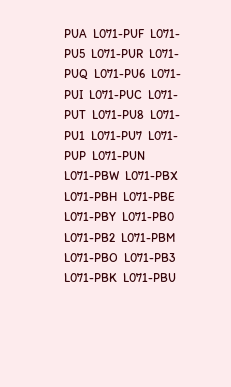PUA  L071-PUF  L071-PU5  L071-PUR  L071-PUQ  L071-PU6  L071-PUI  L071-PUC  L071-PUT  L071-PU8  L071-PU1  L071-PU7  L071-PUP  L071-PUN
L071-PBW  L071-PBX  L071-PBH  L071-PBE  L071-PBY  L071-PB0  L071-PB2  L071-PBM  L071-PBO  L071-PB3  L071-PBK  L071-PBU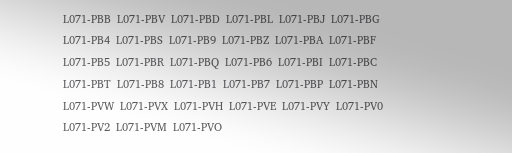L071-PBB  L071-PBV  L071-PBD  L071-PBL  L071-PBJ  L071-PBG  L071-PB4  L071-PBS  L071-PB9  L071-PBZ  L071-PBA  L071-PBF  L071-PB5  L071-PBR  L071-PBQ  L071-PB6  L071-PBI  L071-PBC  L071-PBT  L071-PB8  L071-PB1  L071-PB7  L071-PBP  L071-PBN
L071-PVW  L071-PVX  L071-PVH  L071-PVE  L071-PVY  L071-PV0  L071-PV2  L071-PVM  L071-PVO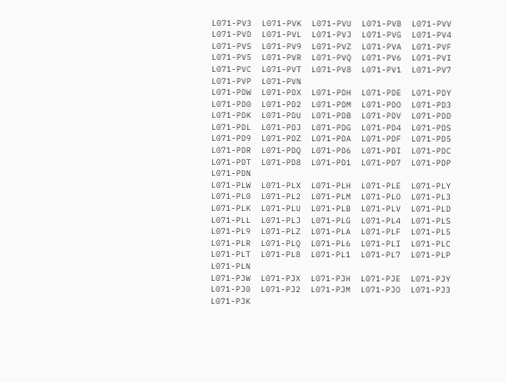L071-PV3  L071-PVK  L071-PVU  L071-PVB  L071-PVV  L071-PVD  L071-PVL  L071-PVJ  L071-PVG  L071-PV4  L071-PVS  L071-PV9  L071-PVZ  L071-PVA  L071-PVF  L071-PV5  L071-PVR  L071-PVQ  L071-PV6  L071-PVI  L071-PVC  L071-PVT  L071-PV8  L071-PV1  L071-PV7  L071-PVP  L071-PVN
L071-PDW  L071-PDX  L071-PDH  L071-PDE  L071-PDY  L071-PD0  L071-PD2  L071-PDM  L071-PDO  L071-PD3  L071-PDK  L071-PDU  L071-PDB  L071-PDV  L071-PDD  L071-PDL  L071-PDJ  L071-PDG  L071-PD4  L071-PDS  L071-PD9  L071-PDZ  L071-PDA  L071-PDF  L071-PD5  L071-PDR  L071-PDQ  L071-PD6  L071-PDI  L071-PDC  L071-PDT  L071-PD8  L071-PD1  L071-PD7  L071-PDP  L071-PDN
L071-PLW  L071-PLX  L071-PLH  L071-PLE  L071-PLY  L071-PL0  L071-PL2  L071-PLM  L071-PLO  L071-PL3  L071-PLK  L071-PLU  L071-PLB  L071-PLV  L071-PLD  L071-PLL  L071-PLJ  L071-PLG  L071-PL4  L071-PLS  L071-PL9  L071-PLZ  L071-PLA  L071-PLF  L071-PL5  L071-PLR  L071-PLQ  L071-PL6  L071-PLI  L071-PLC  L071-PLT  L071-PL8  L071-PL1  L071-PL7  L071-PLP  L071-PLN
L071-PJW  L071-PJX  L071-PJH  L071-PJE  L071-PJY  L071-PJ0  L071-PJ2  L071-PJM  L071-PJO  L071-PJ3  L071-PJK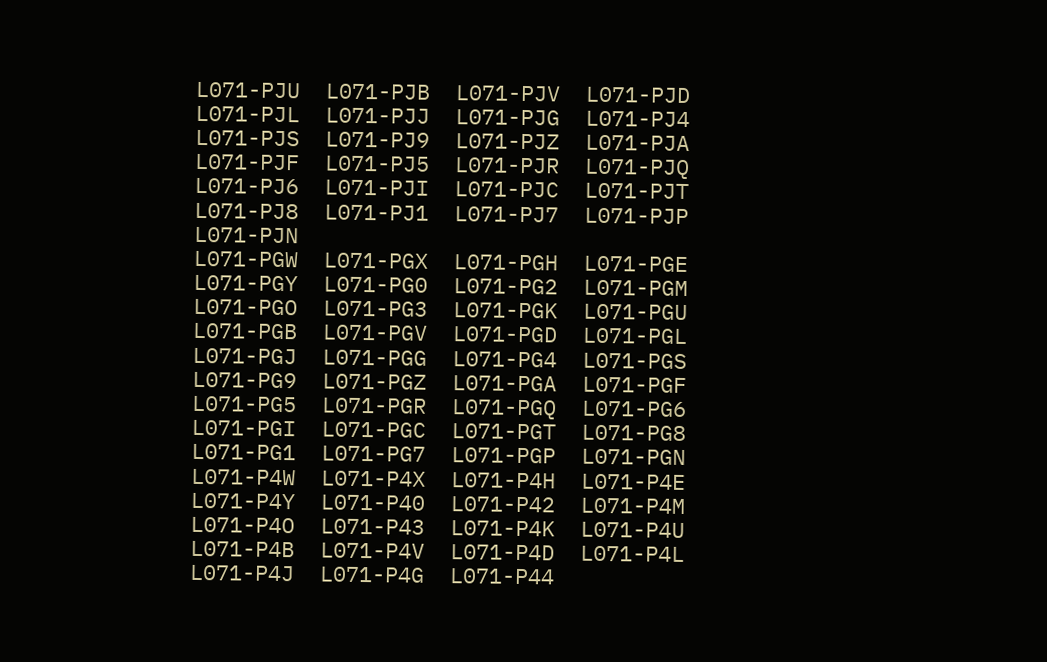L071-PJU  L071-PJB  L071-PJV  L071-PJD  L071-PJL  L071-PJJ  L071-PJG  L071-PJ4  L071-PJS  L071-PJ9  L071-PJZ  L071-PJA  L071-PJF  L071-PJ5  L071-PJR  L071-PJQ  L071-PJ6  L071-PJI  L071-PJC  L071-PJT  L071-PJ8  L071-PJ1  L071-PJ7  L071-PJP  L071-PJN
L071-PGW  L071-PGX  L071-PGH  L071-PGE  L071-PGY  L071-PG0  L071-PG2  L071-PGM  L071-PGO  L071-PG3  L071-PGK  L071-PGU  L071-PGB  L071-PGV  L071-PGD  L071-PGL  L071-PGJ  L071-PGG  L071-PG4  L071-PGS  L071-PG9  L071-PGZ  L071-PGA  L071-PGF  L071-PG5  L071-PGR  L071-PGQ  L071-PG6  L071-PGI  L071-PGC  L071-PGT  L071-PG8  L071-PG1  L071-PG7  L071-PGP  L071-PGN
L071-P4W  L071-P4X  L071-P4H  L071-P4E  L071-P4Y  L071-P40  L071-P42  L071-P4M  L071-P4O  L071-P43  L071-P4K  L071-P4U  L071-P4B  L071-P4V  L071-P4D  L071-P4L  L071-P4J  L071-P4G  L071-P44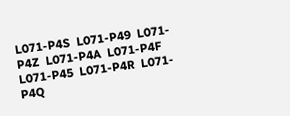L071-P4S  L071-P49  L071-P4Z  L071-P4A  L071-P4F  L071-P45  L071-P4R  L071-P4Q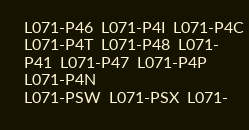L071-P46  L071-P4I  L071-P4C  L071-P4T  L071-P48  L071-P41  L071-P47  L071-P4P  L071-P4N
L071-PSW  L071-PSX  L071-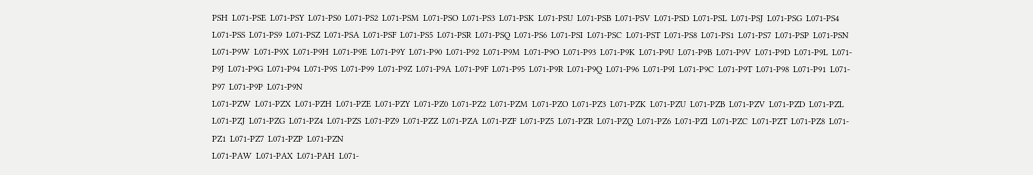PSH  L071-PSE  L071-PSY  L071-PS0  L071-PS2  L071-PSM  L071-PSO  L071-PS3  L071-PSK  L071-PSU  L071-PSB  L071-PSV  L071-PSD  L071-PSL  L071-PSJ  L071-PSG  L071-PS4  L071-PSS  L071-PS9  L071-PSZ  L071-PSA  L071-PSF  L071-PS5  L071-PSR  L071-PSQ  L071-PS6  L071-PSI  L071-PSC  L071-PST  L071-PS8  L071-PS1  L071-PS7  L071-PSP  L071-PSN
L071-P9W  L071-P9X  L071-P9H  L071-P9E  L071-P9Y  L071-P90  L071-P92  L071-P9M  L071-P9O  L071-P93  L071-P9K  L071-P9U  L071-P9B  L071-P9V  L071-P9D  L071-P9L  L071-P9J  L071-P9G  L071-P94  L071-P9S  L071-P99  L071-P9Z  L071-P9A  L071-P9F  L071-P95  L071-P9R  L071-P9Q  L071-P96  L071-P9I  L071-P9C  L071-P9T  L071-P98  L071-P91  L071-P97  L071-P9P  L071-P9N
L071-PZW  L071-PZX  L071-PZH  L071-PZE  L071-PZY  L071-PZ0  L071-PZ2  L071-PZM  L071-PZO  L071-PZ3  L071-PZK  L071-PZU  L071-PZB  L071-PZV  L071-PZD  L071-PZL  L071-PZJ  L071-PZG  L071-PZ4  L071-PZS  L071-PZ9  L071-PZZ  L071-PZA  L071-PZF  L071-PZ5  L071-PZR  L071-PZQ  L071-PZ6  L071-PZI  L071-PZC  L071-PZT  L071-PZ8  L071-PZ1  L071-PZ7  L071-PZP  L071-PZN
L071-PAW  L071-PAX  L071-PAH  L071-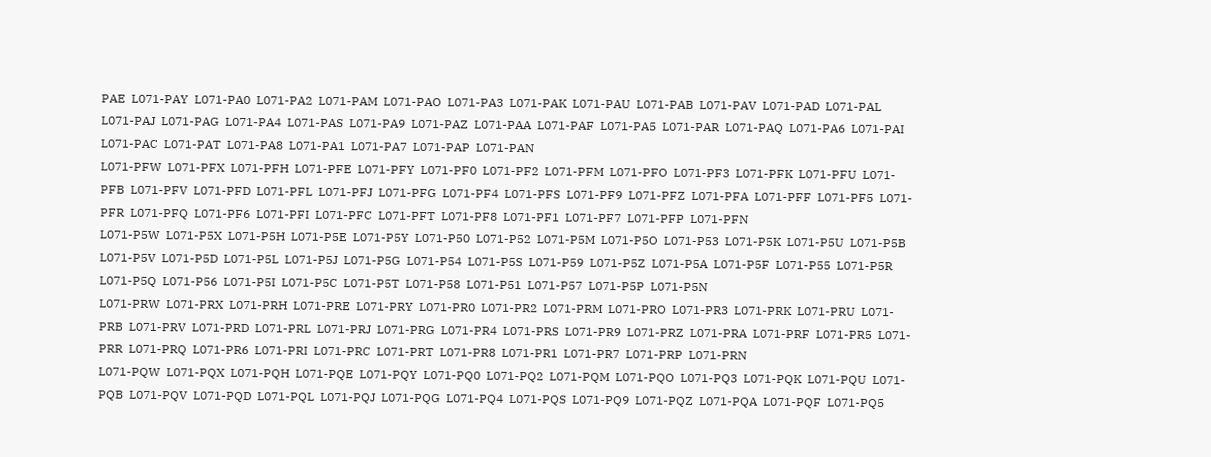PAE  L071-PAY  L071-PA0  L071-PA2  L071-PAM  L071-PAO  L071-PA3  L071-PAK  L071-PAU  L071-PAB  L071-PAV  L071-PAD  L071-PAL  L071-PAJ  L071-PAG  L071-PA4  L071-PAS  L071-PA9  L071-PAZ  L071-PAA  L071-PAF  L071-PA5  L071-PAR  L071-PAQ  L071-PA6  L071-PAI  L071-PAC  L071-PAT  L071-PA8  L071-PA1  L071-PA7  L071-PAP  L071-PAN
L071-PFW  L071-PFX  L071-PFH  L071-PFE  L071-PFY  L071-PF0  L071-PF2  L071-PFM  L071-PFO  L071-PF3  L071-PFK  L071-PFU  L071-PFB  L071-PFV  L071-PFD  L071-PFL  L071-PFJ  L071-PFG  L071-PF4  L071-PFS  L071-PF9  L071-PFZ  L071-PFA  L071-PFF  L071-PF5  L071-PFR  L071-PFQ  L071-PF6  L071-PFI  L071-PFC  L071-PFT  L071-PF8  L071-PF1  L071-PF7  L071-PFP  L071-PFN
L071-P5W  L071-P5X  L071-P5H  L071-P5E  L071-P5Y  L071-P50  L071-P52  L071-P5M  L071-P5O  L071-P53  L071-P5K  L071-P5U  L071-P5B  L071-P5V  L071-P5D  L071-P5L  L071-P5J  L071-P5G  L071-P54  L071-P5S  L071-P59  L071-P5Z  L071-P5A  L071-P5F  L071-P55  L071-P5R  L071-P5Q  L071-P56  L071-P5I  L071-P5C  L071-P5T  L071-P58  L071-P51  L071-P57  L071-P5P  L071-P5N
L071-PRW  L071-PRX  L071-PRH  L071-PRE  L071-PRY  L071-PR0  L071-PR2  L071-PRM  L071-PRO  L071-PR3  L071-PRK  L071-PRU  L071-PRB  L071-PRV  L071-PRD  L071-PRL  L071-PRJ  L071-PRG  L071-PR4  L071-PRS  L071-PR9  L071-PRZ  L071-PRA  L071-PRF  L071-PR5  L071-PRR  L071-PRQ  L071-PR6  L071-PRI  L071-PRC  L071-PRT  L071-PR8  L071-PR1  L071-PR7  L071-PRP  L071-PRN
L071-PQW  L071-PQX  L071-PQH  L071-PQE  L071-PQY  L071-PQ0  L071-PQ2  L071-PQM  L071-PQO  L071-PQ3  L071-PQK  L071-PQU  L071-PQB  L071-PQV  L071-PQD  L071-PQL  L071-PQJ  L071-PQG  L071-PQ4  L071-PQS  L071-PQ9  L071-PQZ  L071-PQA  L071-PQF  L071-PQ5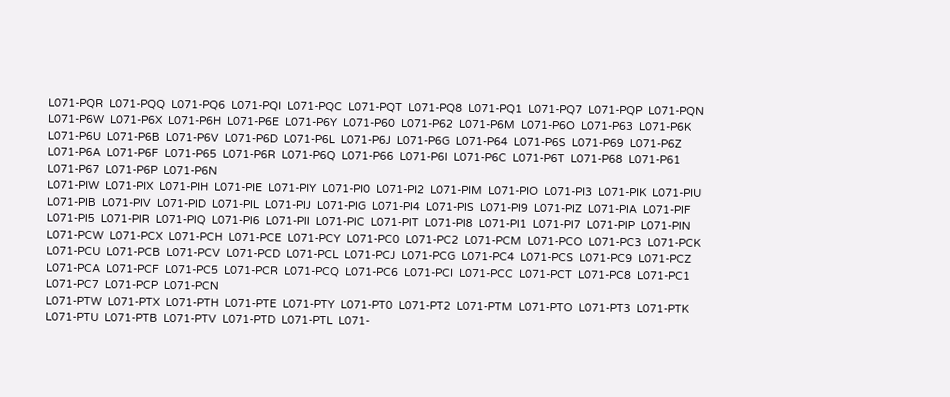L071-PQR  L071-PQQ  L071-PQ6  L071-PQI  L071-PQC  L071-PQT  L071-PQ8  L071-PQ1  L071-PQ7  L071-PQP  L071-PQN
L071-P6W  L071-P6X  L071-P6H  L071-P6E  L071-P6Y  L071-P60  L071-P62  L071-P6M  L071-P6O  L071-P63  L071-P6K  L071-P6U  L071-P6B  L071-P6V  L071-P6D  L071-P6L  L071-P6J  L071-P6G  L071-P64  L071-P6S  L071-P69  L071-P6Z  L071-P6A  L071-P6F  L071-P65  L071-P6R  L071-P6Q  L071-P66  L071-P6I  L071-P6C  L071-P6T  L071-P68  L071-P61  L071-P67  L071-P6P  L071-P6N
L071-PIW  L071-PIX  L071-PIH  L071-PIE  L071-PIY  L071-PI0  L071-PI2  L071-PIM  L071-PIO  L071-PI3  L071-PIK  L071-PIU  L071-PIB  L071-PIV  L071-PID  L071-PIL  L071-PIJ  L071-PIG  L071-PI4  L071-PIS  L071-PI9  L071-PIZ  L071-PIA  L071-PIF  L071-PI5  L071-PIR  L071-PIQ  L071-PI6  L071-PII  L071-PIC  L071-PIT  L071-PI8  L071-PI1  L071-PI7  L071-PIP  L071-PIN
L071-PCW  L071-PCX  L071-PCH  L071-PCE  L071-PCY  L071-PC0  L071-PC2  L071-PCM  L071-PCO  L071-PC3  L071-PCK  L071-PCU  L071-PCB  L071-PCV  L071-PCD  L071-PCL  L071-PCJ  L071-PCG  L071-PC4  L071-PCS  L071-PC9  L071-PCZ  L071-PCA  L071-PCF  L071-PC5  L071-PCR  L071-PCQ  L071-PC6  L071-PCI  L071-PCC  L071-PCT  L071-PC8  L071-PC1  L071-PC7  L071-PCP  L071-PCN
L071-PTW  L071-PTX  L071-PTH  L071-PTE  L071-PTY  L071-PT0  L071-PT2  L071-PTM  L071-PTO  L071-PT3  L071-PTK  L071-PTU  L071-PTB  L071-PTV  L071-PTD  L071-PTL  L071-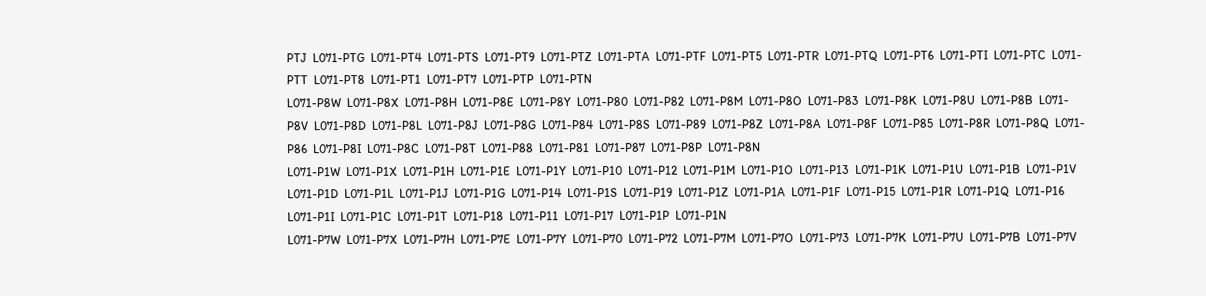PTJ  L071-PTG  L071-PT4  L071-PTS  L071-PT9  L071-PTZ  L071-PTA  L071-PTF  L071-PT5  L071-PTR  L071-PTQ  L071-PT6  L071-PTI  L071-PTC  L071-PTT  L071-PT8  L071-PT1  L071-PT7  L071-PTP  L071-PTN
L071-P8W  L071-P8X  L071-P8H  L071-P8E  L071-P8Y  L071-P80  L071-P82  L071-P8M  L071-P8O  L071-P83  L071-P8K  L071-P8U  L071-P8B  L071-P8V  L071-P8D  L071-P8L  L071-P8J  L071-P8G  L071-P84  L071-P8S  L071-P89  L071-P8Z  L071-P8A  L071-P8F  L071-P85  L071-P8R  L071-P8Q  L071-P86  L071-P8I  L071-P8C  L071-P8T  L071-P88  L071-P81  L071-P87  L071-P8P  L071-P8N
L071-P1W  L071-P1X  L071-P1H  L071-P1E  L071-P1Y  L071-P10  L071-P12  L071-P1M  L071-P1O  L071-P13  L071-P1K  L071-P1U  L071-P1B  L071-P1V  L071-P1D  L071-P1L  L071-P1J  L071-P1G  L071-P14  L071-P1S  L071-P19  L071-P1Z  L071-P1A  L071-P1F  L071-P15  L071-P1R  L071-P1Q  L071-P16  L071-P1I  L071-P1C  L071-P1T  L071-P18  L071-P11  L071-P17  L071-P1P  L071-P1N
L071-P7W  L071-P7X  L071-P7H  L071-P7E  L071-P7Y  L071-P70  L071-P72  L071-P7M  L071-P7O  L071-P73  L071-P7K  L071-P7U  L071-P7B  L071-P7V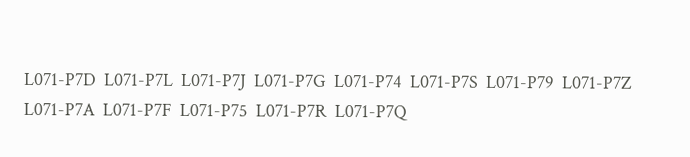L071-P7D  L071-P7L  L071-P7J  L071-P7G  L071-P74  L071-P7S  L071-P79  L071-P7Z  L071-P7A  L071-P7F  L071-P75  L071-P7R  L071-P7Q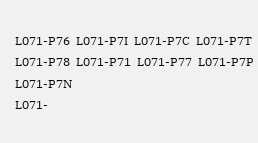L071-P76  L071-P7I  L071-P7C  L071-P7T  L071-P78  L071-P71  L071-P77  L071-P7P  L071-P7N
L071-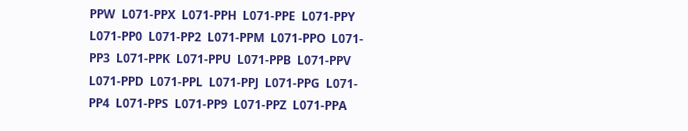PPW  L071-PPX  L071-PPH  L071-PPE  L071-PPY  L071-PP0  L071-PP2  L071-PPM  L071-PPO  L071-PP3  L071-PPK  L071-PPU  L071-PPB  L071-PPV  L071-PPD  L071-PPL  L071-PPJ  L071-PPG  L071-PP4  L071-PPS  L071-PP9  L071-PPZ  L071-PPA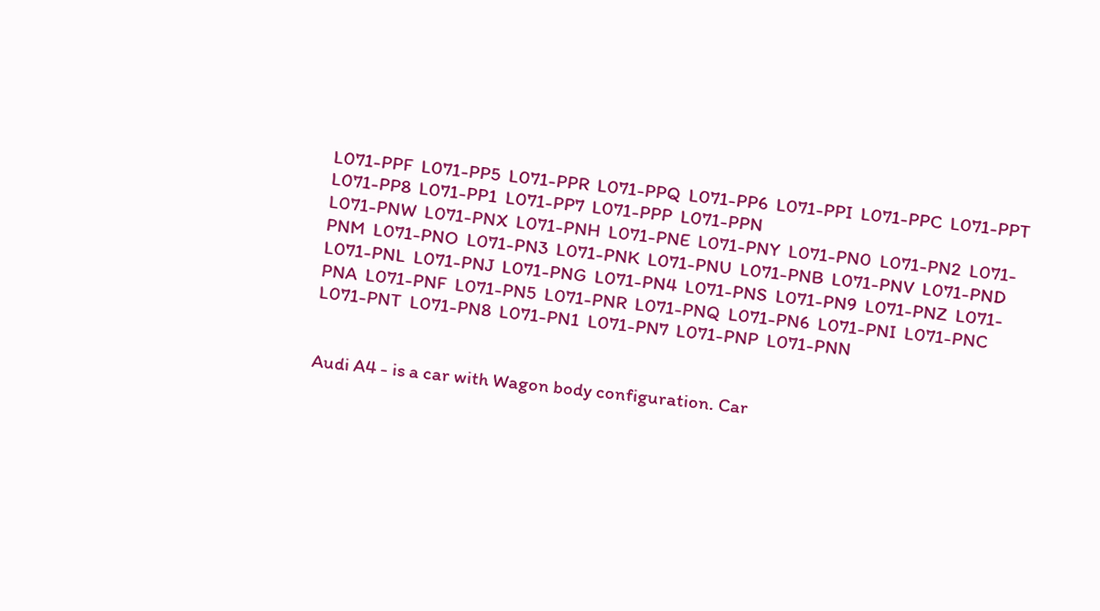L071-PPF  L071-PP5  L071-PPR  L071-PPQ  L071-PP6  L071-PPI  L071-PPC  L071-PPT  L071-PP8  L071-PP1  L071-PP7  L071-PPP  L071-PPN
L071-PNW  L071-PNX  L071-PNH  L071-PNE  L071-PNY  L071-PN0  L071-PN2  L071-PNM  L071-PNO  L071-PN3  L071-PNK  L071-PNU  L071-PNB  L071-PNV  L071-PND  L071-PNL  L071-PNJ  L071-PNG  L071-PN4  L071-PNS  L071-PN9  L071-PNZ  L071-PNA  L071-PNF  L071-PN5  L071-PNR  L071-PNQ  L071-PN6  L071-PNI  L071-PNC  L071-PNT  L071-PN8  L071-PN1  L071-PN7  L071-PNP  L071-PNN


Audi A4 - is a car with Wagon body configuration. Car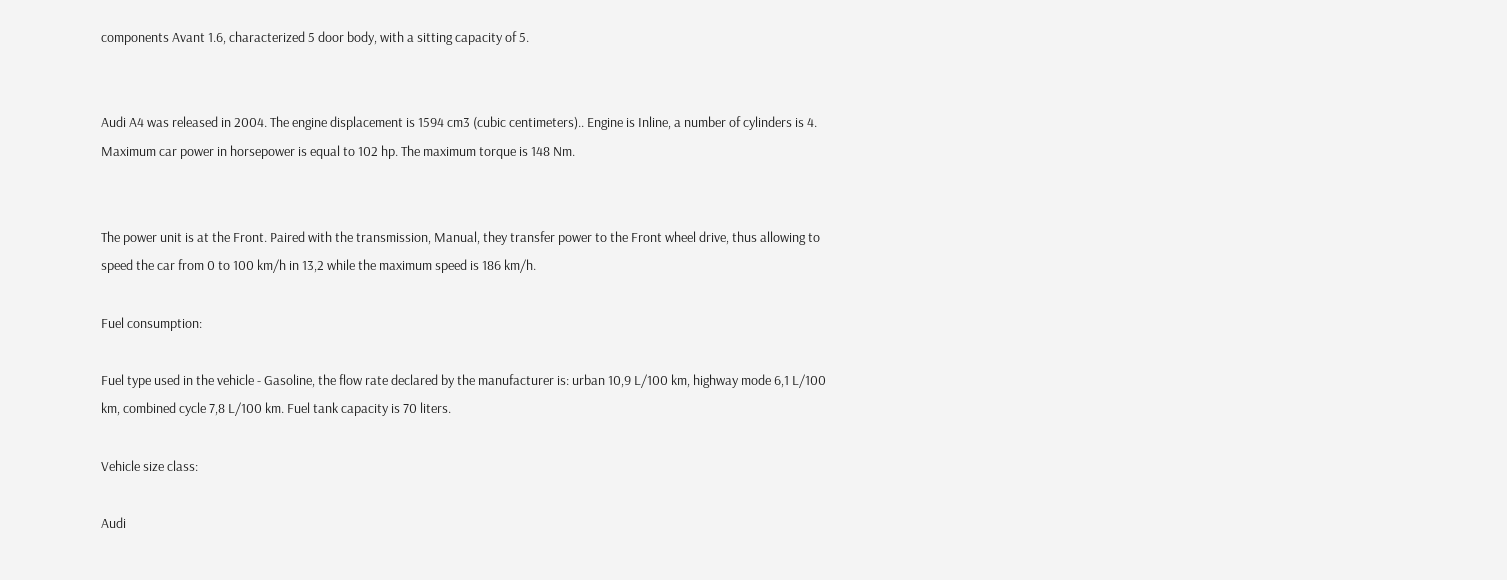components Avant 1.6, characterized 5 door body, with a sitting capacity of 5.


Audi A4 was released in 2004. The engine displacement is 1594 cm3 (cubic centimeters).. Engine is Inline, a number of cylinders is 4. Maximum car power in horsepower is equal to 102 hp. The maximum torque is 148 Nm.


The power unit is at the Front. Paired with the transmission, Manual, they transfer power to the Front wheel drive, thus allowing to speed the car from 0 to 100 km/h in 13,2 while the maximum speed is 186 km/h.

Fuel consumption:

Fuel type used in the vehicle - Gasoline, the flow rate declared by the manufacturer is: urban 10,9 L/100 km, highway mode 6,1 L/100 km, combined cycle 7,8 L/100 km. Fuel tank capacity is 70 liters.

Vehicle size class:

Audi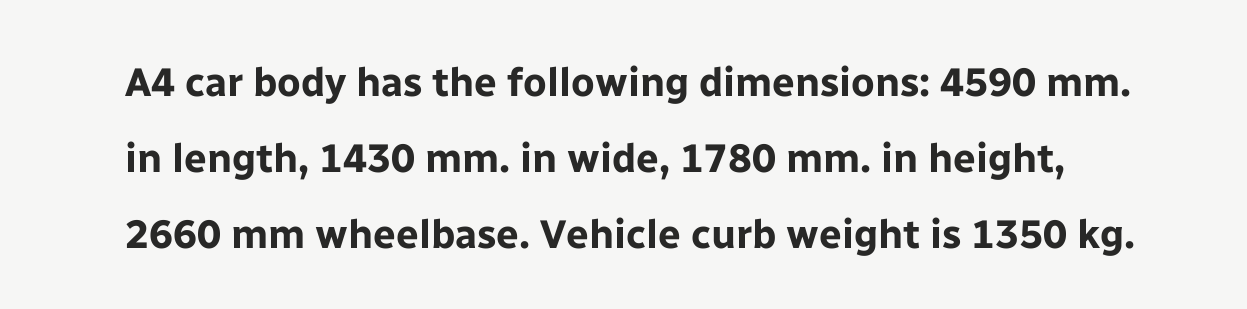A4 car body has the following dimensions: 4590 mm. in length, 1430 mm. in wide, 1780 mm. in height, 2660 mm wheelbase. Vehicle curb weight is 1350 kg.